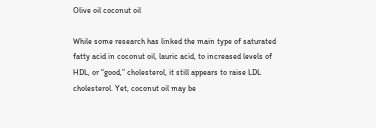Olive oil coconut oil

While some research has linked the main type of saturated fatty acid in coconut oil, lauric acid, to increased levels of HDL, or “good,” cholesterol, it still appears to raise LDL cholesterol. Yet, coconut oil may be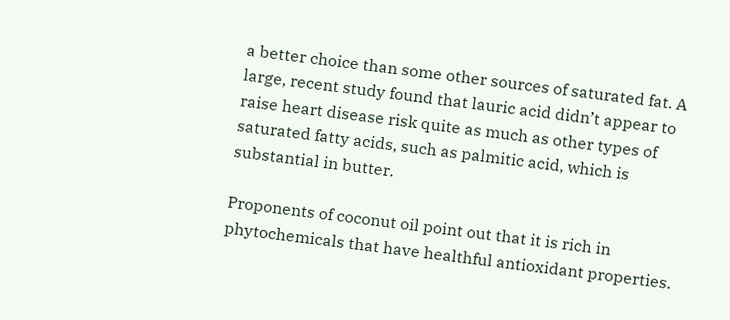a better choice than some other sources of saturated fat. A large, recent study found that lauric acid didn’t appear to raise heart disease risk quite as much as other types of saturated fatty acids, such as palmitic acid, which is substantial in butter.

Proponents of coconut oil point out that it is rich in phytochemicals that have healthful antioxidant properties.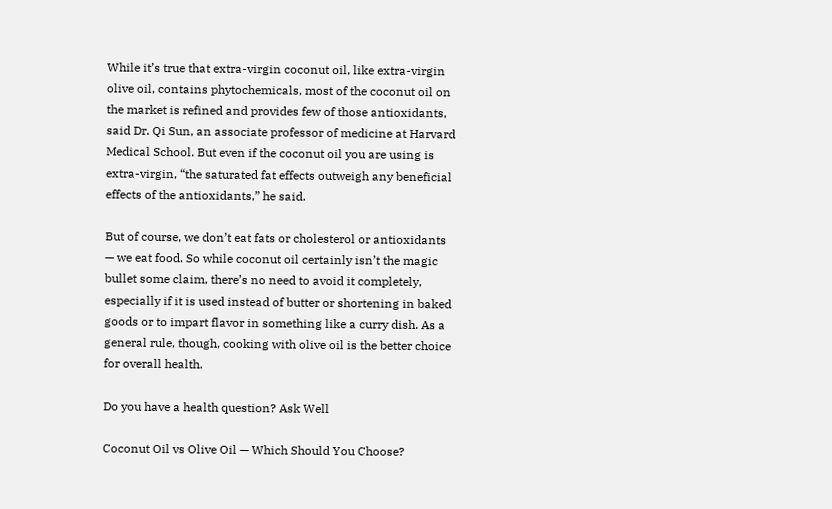While it’s true that extra-virgin coconut oil, like extra-virgin olive oil, contains phytochemicals, most of the coconut oil on the market is refined and provides few of those antioxidants, said Dr. Qi Sun, an associate professor of medicine at Harvard Medical School. But even if the coconut oil you are using is extra-virgin, “the saturated fat effects outweigh any beneficial effects of the antioxidants,” he said.

But of course, we don’t eat fats or cholesterol or antioxidants — we eat food. So while coconut oil certainly isn’t the magic bullet some claim, there’s no need to avoid it completely, especially if it is used instead of butter or shortening in baked goods or to impart flavor in something like a curry dish. As a general rule, though, cooking with olive oil is the better choice for overall health.

Do you have a health question? Ask Well

Coconut Oil vs Olive Oil — Which Should You Choose?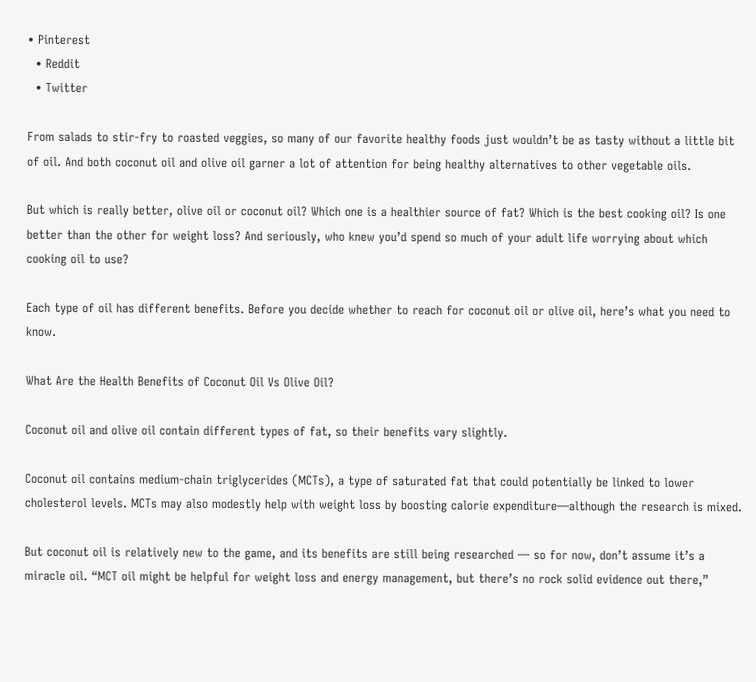• Pinterest
  • Reddit
  • Twitter

From salads to stir-fry to roasted veggies, so many of our favorite healthy foods just wouldn’t be as tasty without a little bit of oil. And both coconut oil and olive oil garner a lot of attention for being healthy alternatives to other vegetable oils.

But which is really better, olive oil or coconut oil? Which one is a healthier source of fat? Which is the best cooking oil? Is one better than the other for weight loss? And seriously, who knew you’d spend so much of your adult life worrying about which cooking oil to use?

Each type of oil has different benefits. Before you decide whether to reach for coconut oil or olive oil, here’s what you need to know.

What Are the Health Benefits of Coconut Oil Vs Olive Oil?

Coconut oil and olive oil contain different types of fat, so their benefits vary slightly.

Coconut oil contains medium-chain triglycerides (MCTs), a type of saturated fat that could potentially be linked to lower cholesterol levels. MCTs may also modestly help with weight loss by boosting calorie expenditure—although the research is mixed.

But coconut oil is relatively new to the game, and its benefits are still being researched — so for now, don’t assume it’s a miracle oil. “MCT oil might be helpful for weight loss and energy management, but there’s no rock solid evidence out there,”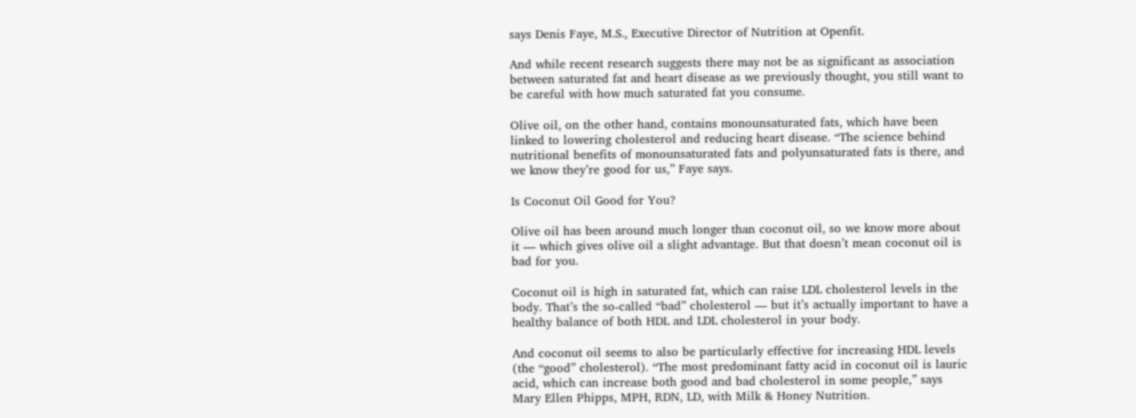says Denis Faye, M.S., Executive Director of Nutrition at Openfit.

And while recent research suggests there may not be as significant as association between saturated fat and heart disease as we previously thought, you still want to be careful with how much saturated fat you consume.

Olive oil, on the other hand, contains monounsaturated fats, which have been linked to lowering cholesterol and reducing heart disease. “The science behind nutritional benefits of monounsaturated fats and polyunsaturated fats is there, and we know they’re good for us,” Faye says.

Is Coconut Oil Good for You?

Olive oil has been around much longer than coconut oil, so we know more about it — which gives olive oil a slight advantage. But that doesn’t mean coconut oil is bad for you.

Coconut oil is high in saturated fat, which can raise LDL cholesterol levels in the body. That’s the so-called “bad” cholesterol — but it’s actually important to have a healthy balance of both HDL and LDL cholesterol in your body.

And coconut oil seems to also be particularly effective for increasing HDL levels (the “good” cholesterol). “The most predominant fatty acid in coconut oil is lauric acid, which can increase both good and bad cholesterol in some people,” says Mary Ellen Phipps, MPH, RDN, LD, with Milk & Honey Nutrition.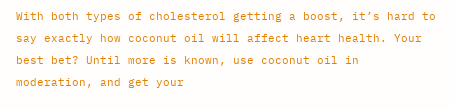With both types of cholesterol getting a boost, it’s hard to say exactly how coconut oil will affect heart health. Your best bet? Until more is known, use coconut oil in moderation, and get your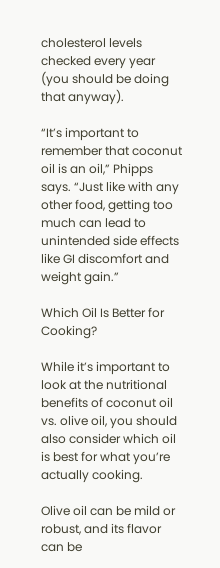cholesterol levels checked every year (you should be doing that anyway).

“It’s important to remember that coconut oil is an oil,” Phipps says. “Just like with any other food, getting too much can lead to unintended side effects like GI discomfort and weight gain.”

Which Oil Is Better for Cooking?

While it’s important to look at the nutritional benefits of coconut oil vs. olive oil, you should also consider which oil is best for what you’re actually cooking.

Olive oil can be mild or robust, and its flavor can be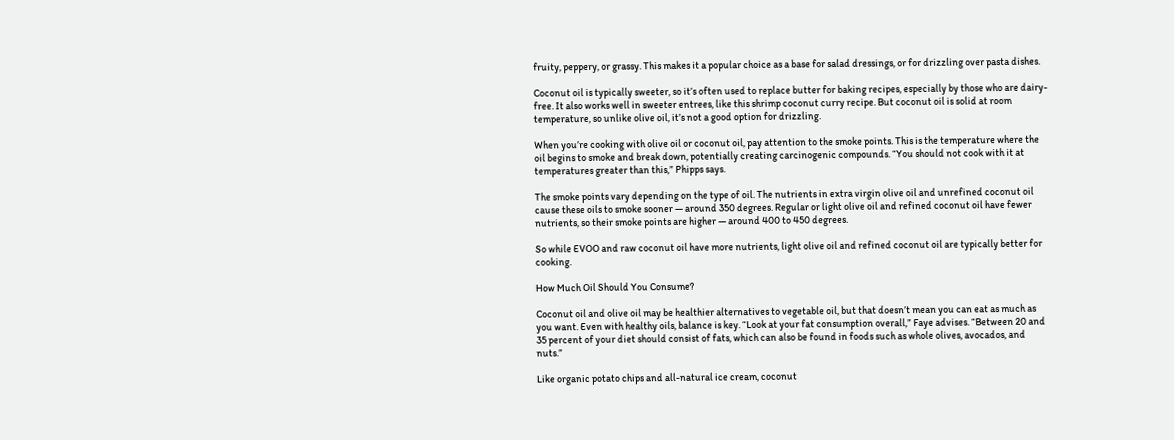fruity, peppery, or grassy. This makes it a popular choice as a base for salad dressings, or for drizzling over pasta dishes.

Coconut oil is typically sweeter, so it’s often used to replace butter for baking recipes, especially by those who are dairy-free. It also works well in sweeter entrees, like this shrimp coconut curry recipe. But coconut oil is solid at room temperature, so unlike olive oil, it’s not a good option for drizzling.

When you’re cooking with olive oil or coconut oil, pay attention to the smoke points. This is the temperature where the oil begins to smoke and break down, potentially creating carcinogenic compounds. “You should not cook with it at temperatures greater than this,” Phipps says.

The smoke points vary depending on the type of oil. The nutrients in extra virgin olive oil and unrefined coconut oil cause these oils to smoke sooner — around 350 degrees. Regular or light olive oil and refined coconut oil have fewer nutrients, so their smoke points are higher — around 400 to 450 degrees.

So while EVOO and raw coconut oil have more nutrients, light olive oil and refined coconut oil are typically better for cooking.

How Much Oil Should You Consume?

Coconut oil and olive oil may be healthier alternatives to vegetable oil, but that doesn’t mean you can eat as much as you want. Even with healthy oils, balance is key. “Look at your fat consumption overall,” Faye advises. “Between 20 and 35 percent of your diet should consist of fats, which can also be found in foods such as whole olives, avocados, and nuts.”

Like organic potato chips and all-natural ice cream, coconut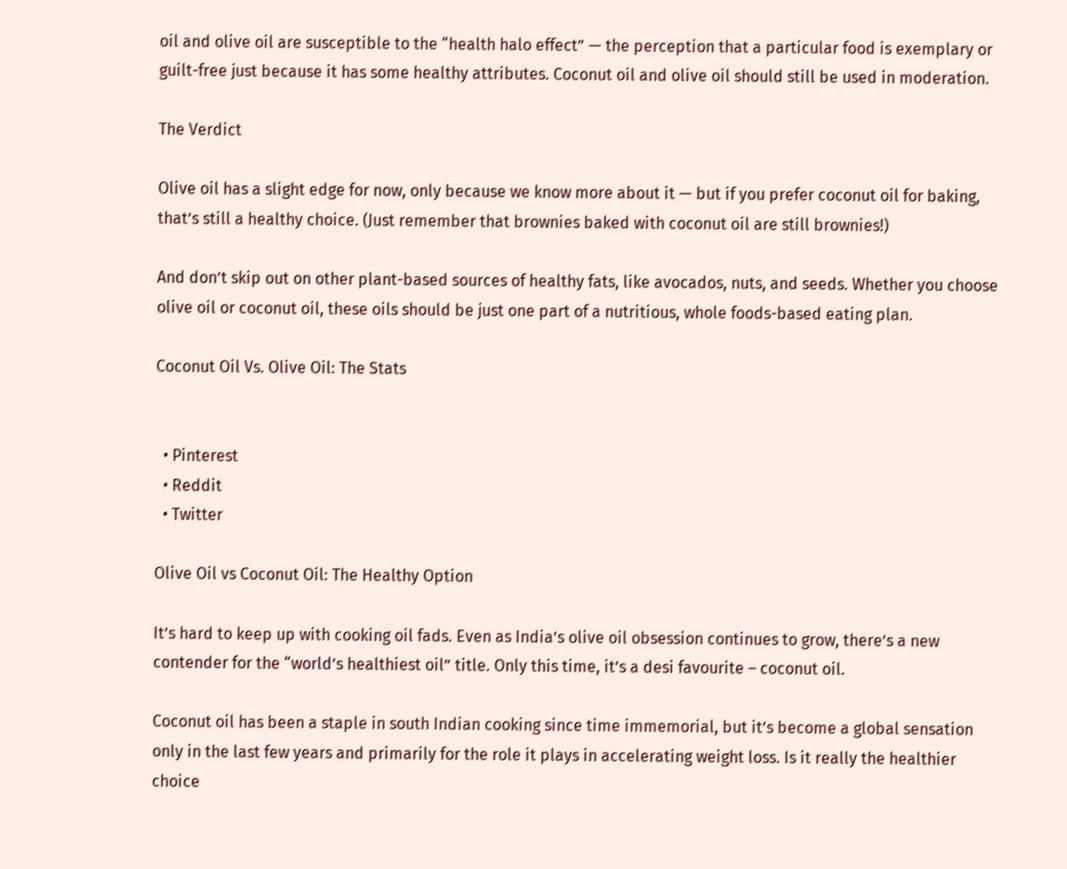oil and olive oil are susceptible to the “health halo effect” — the perception that a particular food is exemplary or guilt-free just because it has some healthy attributes. Coconut oil and olive oil should still be used in moderation.

The Verdict

Olive oil has a slight edge for now, only because we know more about it — but if you prefer coconut oil for baking, that’s still a healthy choice. (Just remember that brownies baked with coconut oil are still brownies!)

And don’t skip out on other plant-based sources of healthy fats, like avocados, nuts, and seeds. Whether you choose olive oil or coconut oil, these oils should be just one part of a nutritious, whole foods-based eating plan.

Coconut Oil Vs. Olive Oil: The Stats


  • Pinterest
  • Reddit
  • Twitter

Olive Oil vs Coconut Oil: The Healthy Option

It’s hard to keep up with cooking oil fads. Even as India’s olive oil obsession continues to grow, there’s a new contender for the “world’s healthiest oil” title. Only this time, it’s a desi favourite – coconut oil.

Coconut oil has been a staple in south Indian cooking since time immemorial, but it’s become a global sensation only in the last few years and primarily for the role it plays in accelerating weight loss. Is it really the healthier choice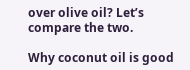over olive oil? Let’s compare the two.

Why coconut oil is good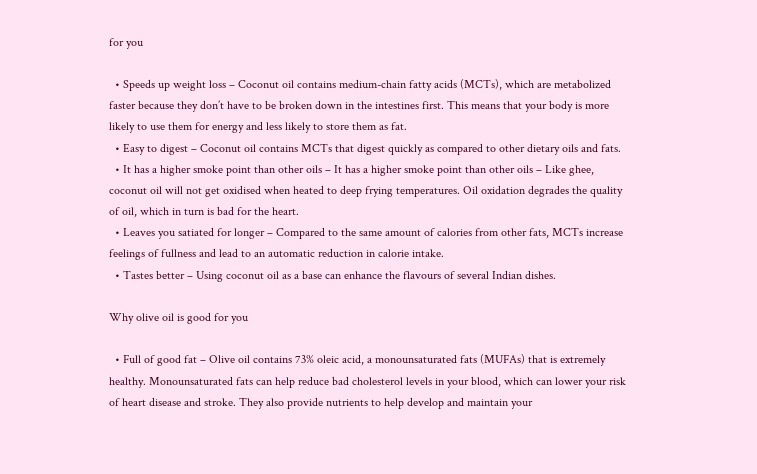for you

  • Speeds up weight loss – Coconut oil contains medium-chain fatty acids (MCTs), which are metabolized faster because they don’t have to be broken down in the intestines first. This means that your body is more likely to use them for energy and less likely to store them as fat.
  • Easy to digest – Coconut oil contains MCTs that digest quickly as compared to other dietary oils and fats.
  • It has a higher smoke point than other oils – It has a higher smoke point than other oils – Like ghee, coconut oil will not get oxidised when heated to deep frying temperatures. Oil oxidation degrades the quality of oil, which in turn is bad for the heart.
  • Leaves you satiated for longer – Compared to the same amount of calories from other fats, MCTs increase feelings of fullness and lead to an automatic reduction in calorie intake.
  • Tastes better – Using coconut oil as a base can enhance the flavours of several Indian dishes.

Why olive oil is good for you

  • Full of good fat – Olive oil contains 73% oleic acid, a monounsaturated fats (MUFAs) that is extremely healthy. Monounsaturated fats can help reduce bad cholesterol levels in your blood, which can lower your risk of heart disease and stroke. They also provide nutrients to help develop and maintain your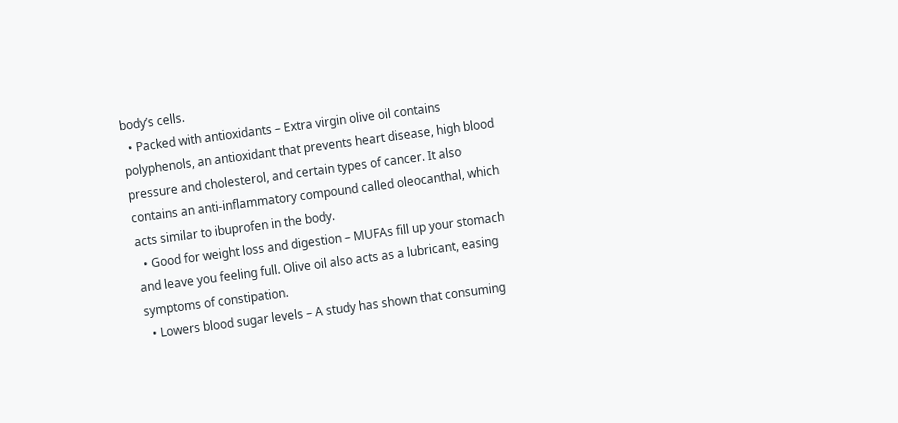body’s cells.
  • Packed with antioxidants – Extra virgin olive oil contains polyphenols, an antioxidant that prevents heart disease, high blood pressure and cholesterol, and certain types of cancer. It also contains an anti-inflammatory compound called oleocanthal, which acts similar to ibuprofen in the body.
  • Good for weight loss and digestion – MUFAs fill up your stomach and leave you feeling full. Olive oil also acts as a lubricant, easing symptoms of constipation.
  • Lowers blood sugar levels – A study has shown that consuming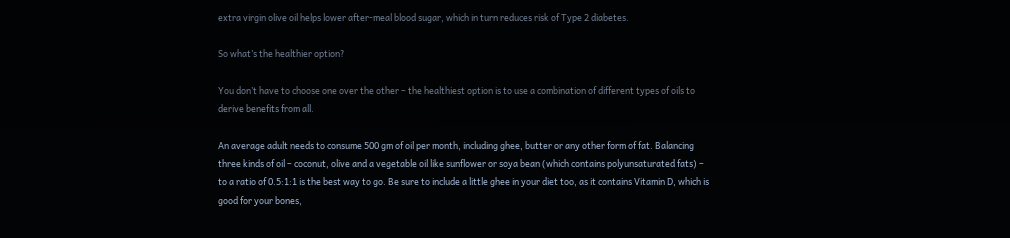extra virgin olive oil helps lower after-meal blood sugar, which in turn reduces risk of Type 2 diabetes.

So what’s the healthier option?

You don’t have to choose one over the other – the healthiest option is to use a combination of different types of oils to derive benefits from all.

An average adult needs to consume 500 gm of oil per month, including ghee, butter or any other form of fat. Balancing three kinds of oil – coconut, olive and a vegetable oil like sunflower or soya bean (which contains polyunsaturated fats) – to a ratio of 0.5:1:1 is the best way to go. Be sure to include a little ghee in your diet too, as it contains Vitamin D, which is good for your bones,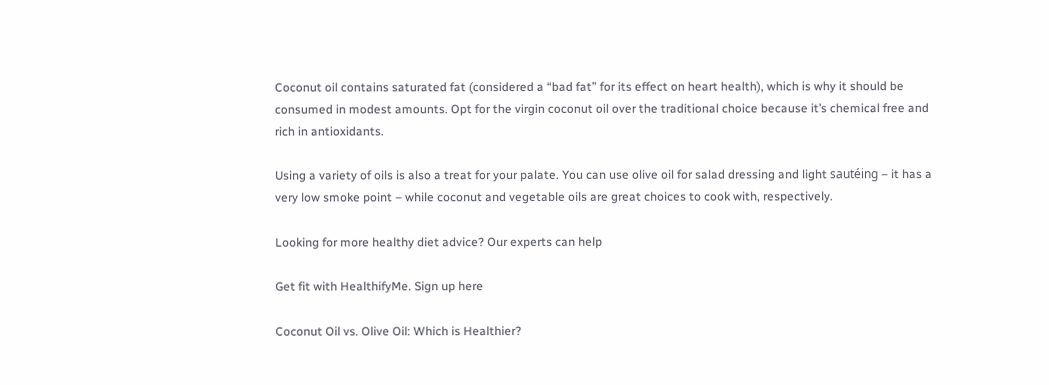Coconut oil contains saturated fat (considered a “bad fat” for its effect on heart health), which is why it should be consumed in modest amounts. Opt for the virgin coconut oil over the traditional choice because it’s chemical free and rich in antioxidants.

Using a variety of oils is also a treat for your palate. You can use olive oil for salad dressing and light sautéing – it has a very low smoke point – while coconut and vegetable oils are great choices to cook with, respectively.

Looking for more healthy diet advice? Our experts can help

Get fit with HealthifyMe. Sign up here

Coconut Oil vs. Olive Oil: Which is Healthier?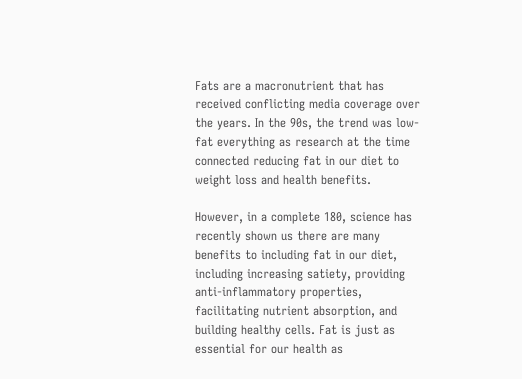Fats are a macronutrient that has received conflicting media coverage over the years. In the 90s, the trend was low-fat everything as research at the time connected reducing fat in our diet to weight loss and health benefits.

However, in a complete 180, science has recently shown us there are many benefits to including fat in our diet, including increasing satiety, providing anti-inflammatory properties, facilitating nutrient absorption, and building healthy cells. Fat is just as essential for our health as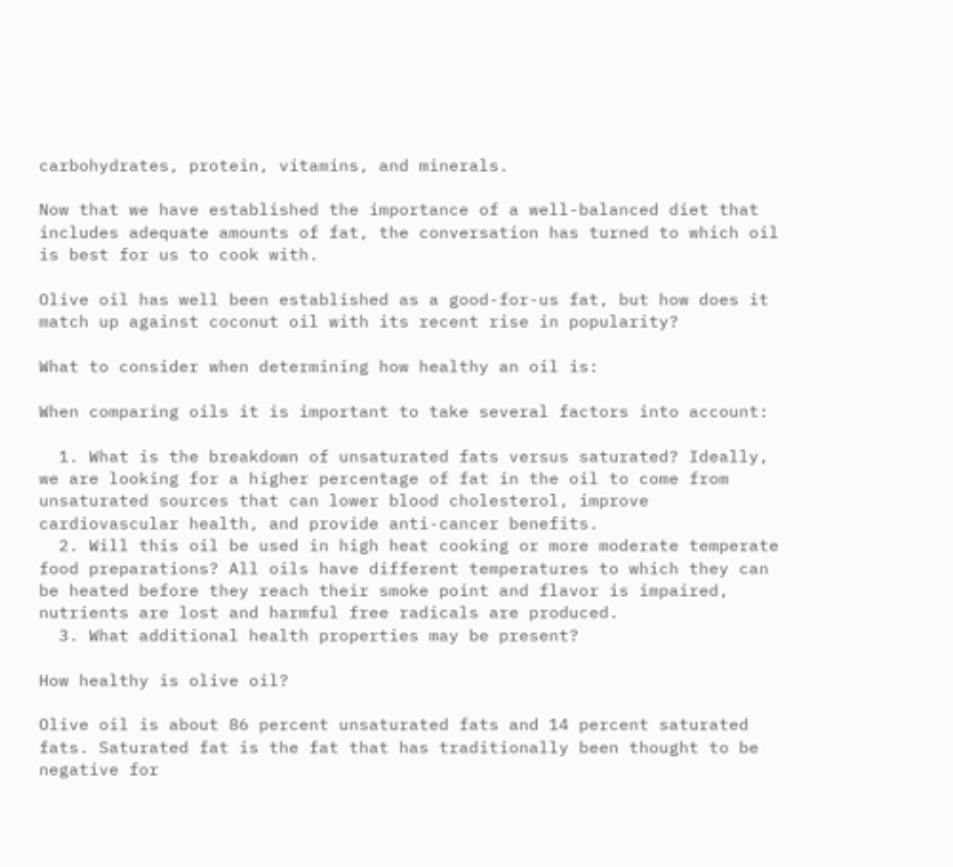carbohydrates, protein, vitamins, and minerals.

Now that we have established the importance of a well-balanced diet that includes adequate amounts of fat, the conversation has turned to which oil is best for us to cook with.

Olive oil has well been established as a good-for-us fat, but how does it match up against coconut oil with its recent rise in popularity?

What to consider when determining how healthy an oil is:

When comparing oils it is important to take several factors into account:

  1. What is the breakdown of unsaturated fats versus saturated? Ideally, we are looking for a higher percentage of fat in the oil to come from unsaturated sources that can lower blood cholesterol, improve cardiovascular health, and provide anti-cancer benefits.
  2. Will this oil be used in high heat cooking or more moderate temperate food preparations? All oils have different temperatures to which they can be heated before they reach their smoke point and flavor is impaired, nutrients are lost and harmful free radicals are produced.
  3. What additional health properties may be present?

How healthy is olive oil?

Olive oil is about 86 percent unsaturated fats and 14 percent saturated fats. Saturated fat is the fat that has traditionally been thought to be negative for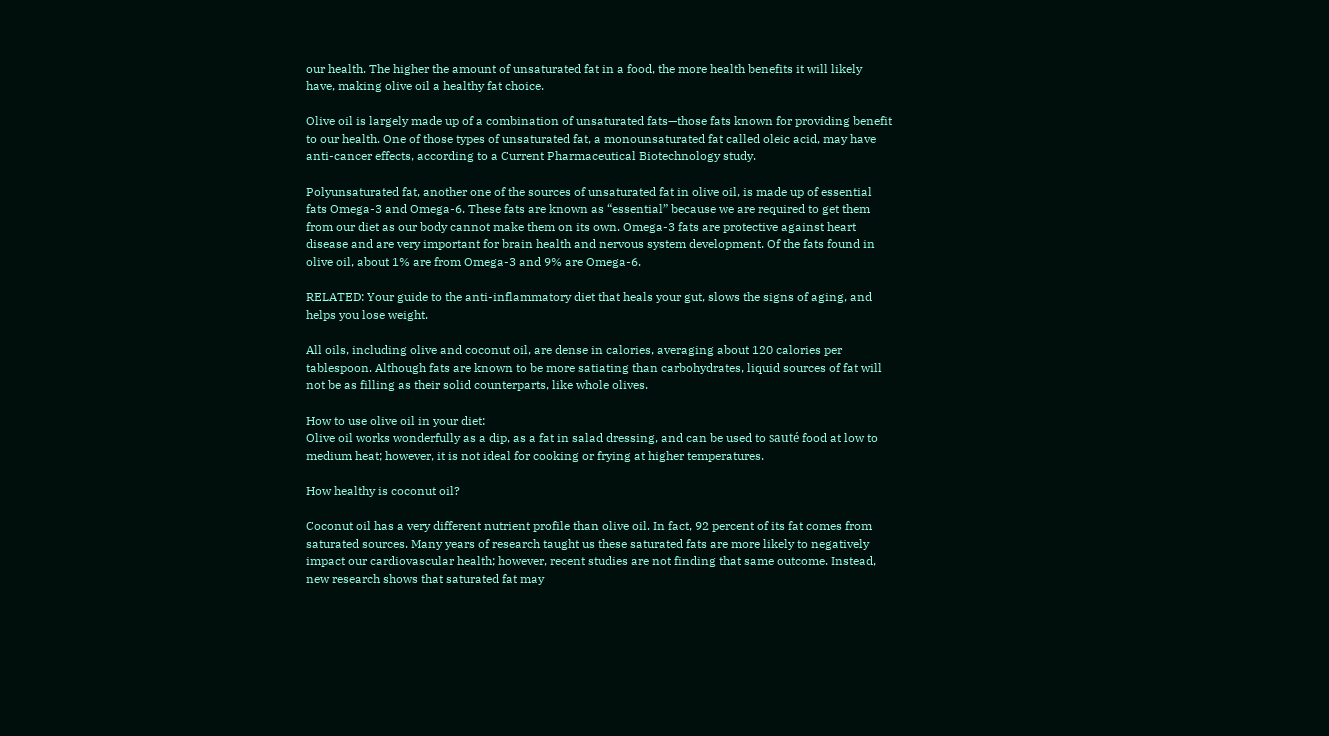our health. The higher the amount of unsaturated fat in a food, the more health benefits it will likely have, making olive oil a healthy fat choice.

Olive oil is largely made up of a combination of unsaturated fats—those fats known for providing benefit to our health. One of those types of unsaturated fat, a monounsaturated fat called oleic acid, may have anti-cancer effects, according to a Current Pharmaceutical Biotechnology study.

Polyunsaturated fat, another one of the sources of unsaturated fat in olive oil, is made up of essential fats Omega-3 and Omega-6. These fats are known as “essential” because we are required to get them from our diet as our body cannot make them on its own. Omega-3 fats are protective against heart disease and are very important for brain health and nervous system development. Of the fats found in olive oil, about 1% are from Omega-3 and 9% are Omega-6.

RELATED: Your guide to the anti-inflammatory diet that heals your gut, slows the signs of aging, and helps you lose weight.

All oils, including olive and coconut oil, are dense in calories, averaging about 120 calories per tablespoon. Although fats are known to be more satiating than carbohydrates, liquid sources of fat will not be as filling as their solid counterparts, like whole olives.

How to use olive oil in your diet:
Olive oil works wonderfully as a dip, as a fat in salad dressing, and can be used to sauté food at low to medium heat; however, it is not ideal for cooking or frying at higher temperatures.

How healthy is coconut oil?

Coconut oil has a very different nutrient profile than olive oil. In fact, 92 percent of its fat comes from saturated sources. Many years of research taught us these saturated fats are more likely to negatively impact our cardiovascular health; however, recent studies are not finding that same outcome. Instead, new research shows that saturated fat may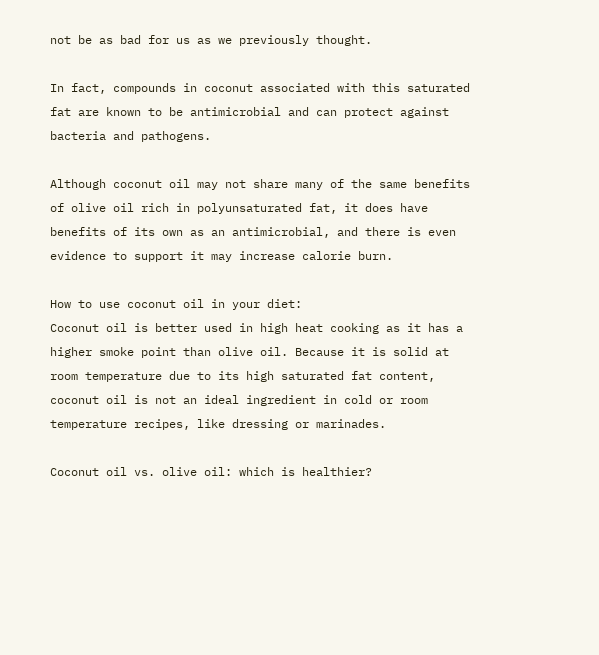not be as bad for us as we previously thought.

In fact, compounds in coconut associated with this saturated fat are known to be antimicrobial and can protect against bacteria and pathogens.

Although coconut oil may not share many of the same benefits of olive oil rich in polyunsaturated fat, it does have benefits of its own as an antimicrobial, and there is even evidence to support it may increase calorie burn.

How to use coconut oil in your diet:
Coconut oil is better used in high heat cooking as it has a higher smoke point than olive oil. Because it is solid at room temperature due to its high saturated fat content, coconut oil is not an ideal ingredient in cold or room temperature recipes, like dressing or marinades.

Coconut oil vs. olive oil: which is healthier?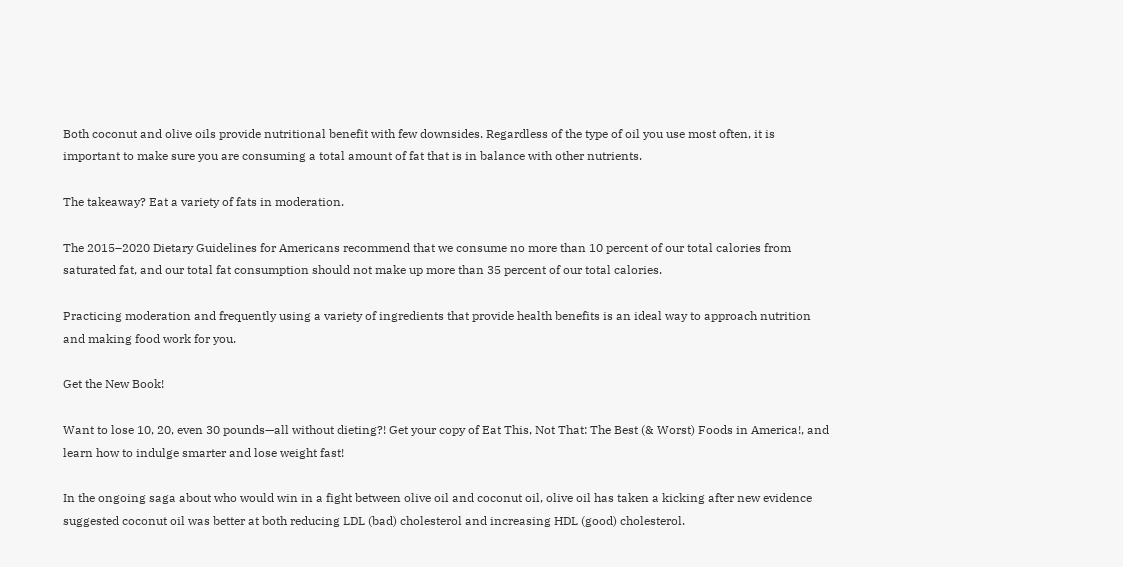Both coconut and olive oils provide nutritional benefit with few downsides. Regardless of the type of oil you use most often, it is important to make sure you are consuming a total amount of fat that is in balance with other nutrients.

The takeaway? Eat a variety of fats in moderation.

The 2015–2020 Dietary Guidelines for Americans recommend that we consume no more than 10 percent of our total calories from saturated fat, and our total fat consumption should not make up more than 35 percent of our total calories.

Practicing moderation and frequently using a variety of ingredients that provide health benefits is an ideal way to approach nutrition and making food work for you.

Get the New Book!

Want to lose 10, 20, even 30 pounds—all without dieting?! Get your copy of Eat This, Not That: The Best (& Worst) Foods in America!, and learn how to indulge smarter and lose weight fast!

In the ongoing saga about who would win in a fight between olive oil and coconut oil, olive oil has taken a kicking after new evidence suggested coconut oil was better at both reducing LDL (bad) cholesterol and increasing HDL (good) cholesterol.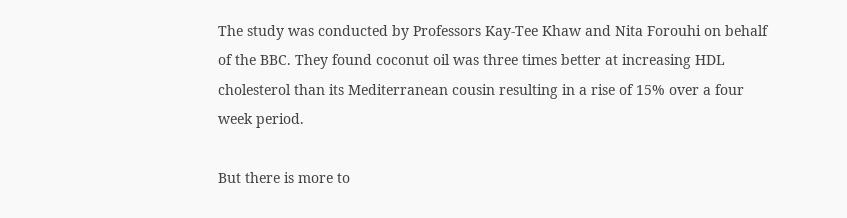The study was conducted by Professors Kay-Tee Khaw and Nita Forouhi on behalf of the BBC. They found coconut oil was three times better at increasing HDL cholesterol than its Mediterranean cousin resulting in a rise of 15% over a four week period.

But there is more to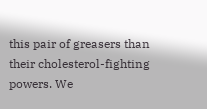this pair of greasers than their cholesterol-fighting powers. We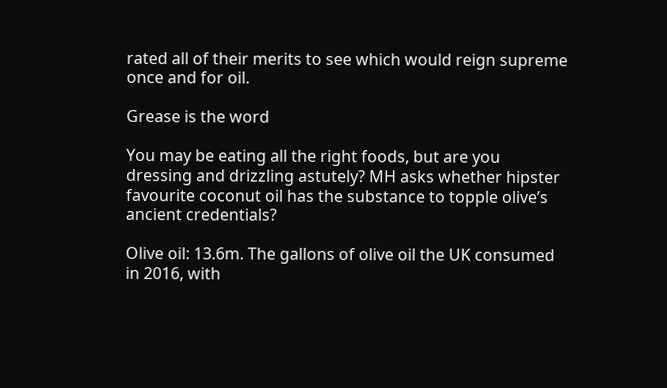rated all of their merits to see which would reign supreme once and for oil.

Grease is the word

You may be eating all the right foods, but are you dressing and drizzling astutely? MH asks whether hipster favourite coconut oil has the substance to topple olive’s ancient credentials?

Olive oil: 13.6m. The gallons of olive oil the UK consumed in 2016, with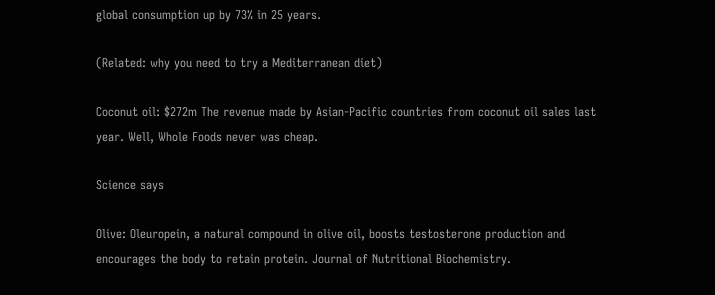global consumption up by 73% in 25 years.

(Related: why you need to try a Mediterranean diet)

Coconut oil: $272m The revenue made by Asian-Pacific countries from coconut oil sales last year. Well, Whole Foods never was cheap.

Science says

Olive: Oleuropein, a natural compound in olive oil, boosts testosterone production and encourages the body to retain protein. Journal of Nutritional Biochemistry.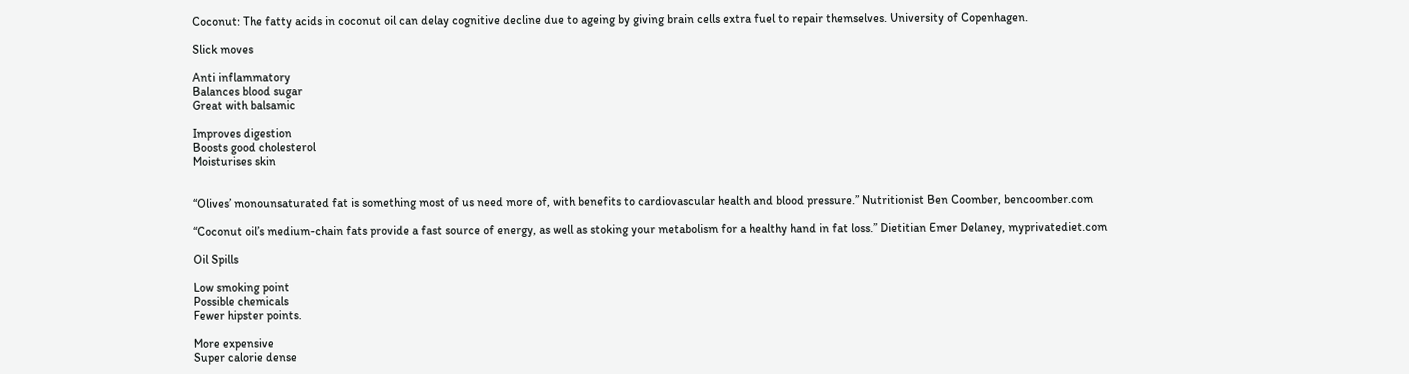Coconut: The fatty acids in coconut oil can delay cognitive decline due to ageing by giving brain cells extra fuel to repair themselves. University of Copenhagen.

Slick moves

Anti inflammatory
Balances blood sugar
Great with balsamic

Improves digestion
Boosts good cholesterol
Moisturises skin


“Olives’ monounsaturated fat is something most of us need more of, with benefits to cardiovascular health and blood pressure.” Nutritionist Ben Coomber, bencoomber.com

“Coconut oil’s medium-chain fats provide a fast source of energy, as well as stoking your metabolism for a healthy hand in fat loss.” Dietitian Emer Delaney, myprivatediet.com

Oil Spills

Low smoking point
Possible chemicals
Fewer hipster points.

More expensive
Super calorie dense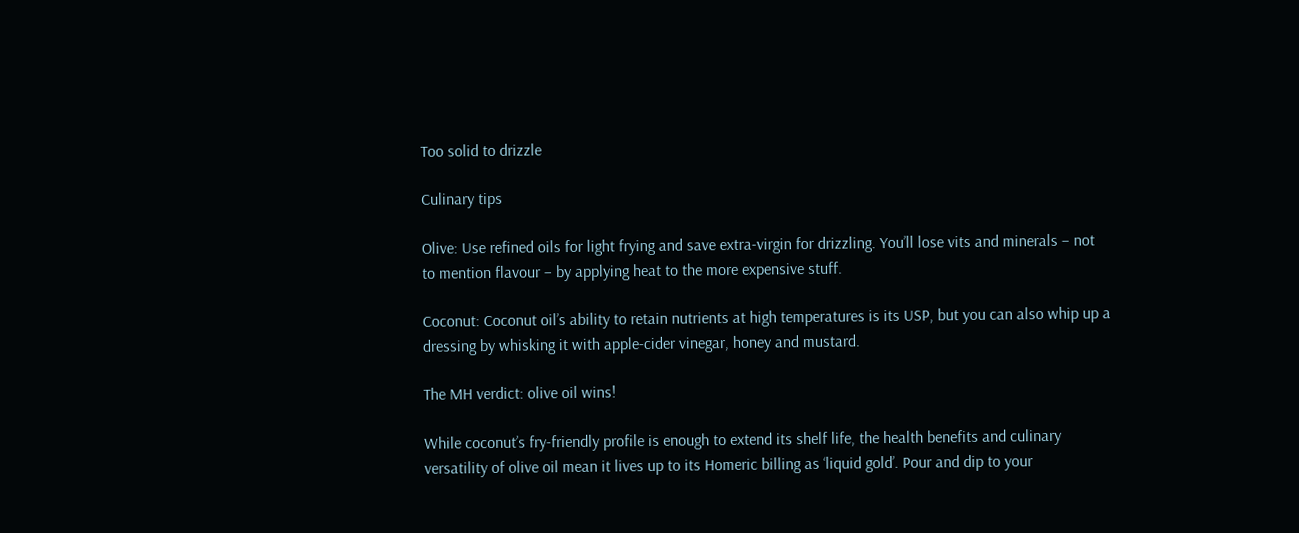Too solid to drizzle

Culinary tips

Olive: Use refined oils for light frying and save extra-virgin for drizzling. You’ll lose vits and minerals – not to mention flavour – by applying heat to the more expensive stuff.

Coconut: Coconut oil’s ability to retain nutrients at high temperatures is its USP, but you can also whip up a dressing by whisking it with apple-cider vinegar, honey and mustard.

The MH verdict: olive oil wins!

While coconut’s fry-friendly profile is enough to extend its shelf life, the health benefits and culinary versatility of olive oil mean it lives up to its Homeric billing as ‘liquid gold’. Pour and dip to your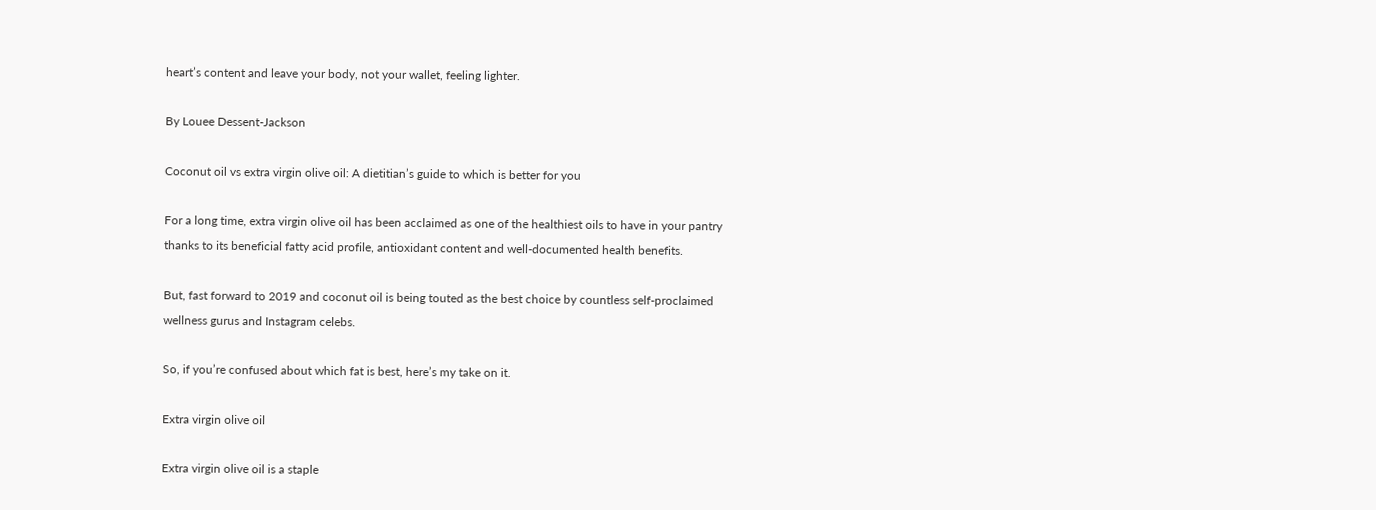heart’s content and leave your body, not your wallet, feeling lighter.

By Louee Dessent-Jackson

Coconut oil vs extra virgin olive oil: A dietitian’s guide to which is better for you

For a long time, extra virgin olive oil has been acclaimed as one of the healthiest oils to have in your pantry thanks to its beneficial fatty acid profile, antioxidant content and well-documented health benefits.

But, fast forward to 2019 and coconut oil is being touted as the best choice by countless self-proclaimed wellness gurus and Instagram celebs.

So, if you’re confused about which fat is best, here’s my take on it.

Extra virgin olive oil

Extra virgin olive oil is a staple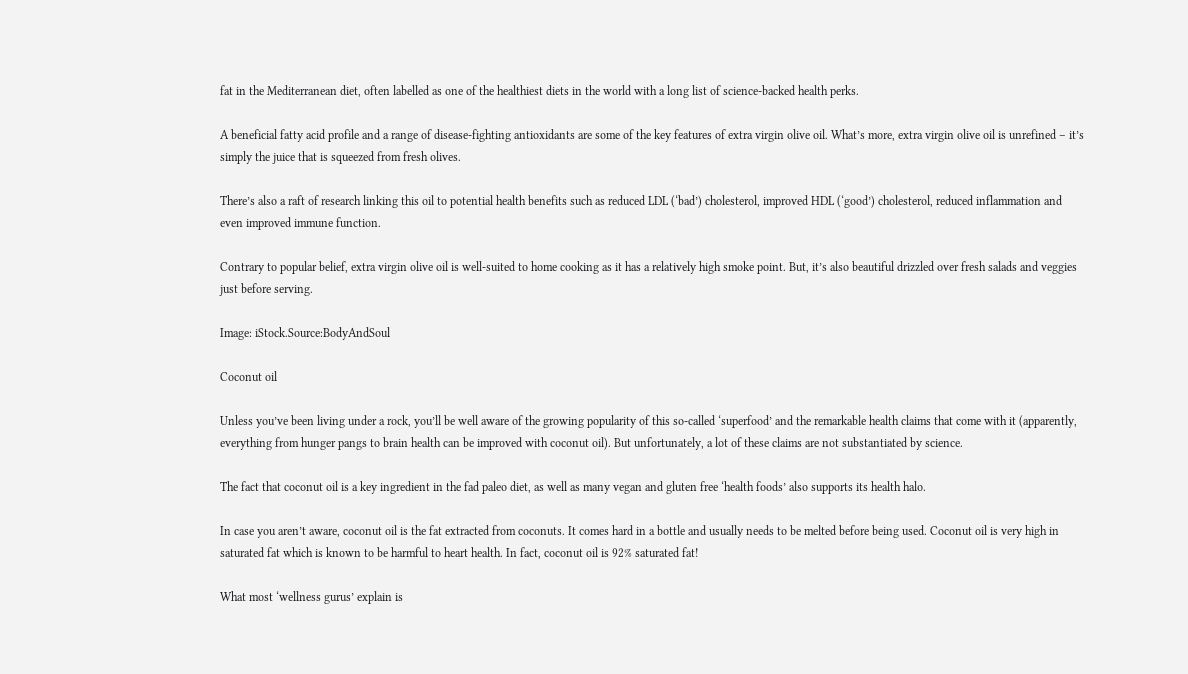fat in the Mediterranean diet, often labelled as one of the healthiest diets in the world with a long list of science-backed health perks.

A beneficial fatty acid profile and a range of disease-fighting antioxidants are some of the key features of extra virgin olive oil. What’s more, extra virgin olive oil is unrefined – it’s simply the juice that is squeezed from fresh olives.

There’s also a raft of research linking this oil to potential health benefits such as reduced LDL (‘bad’) cholesterol, improved HDL (‘good’) cholesterol, reduced inflammation and even improved immune function.

Contrary to popular belief, extra virgin olive oil is well-suited to home cooking as it has a relatively high smoke point. But, it’s also beautiful drizzled over fresh salads and veggies just before serving.

Image: iStock.Source:BodyAndSoul

Coconut oil

Unless you’ve been living under a rock, you’ll be well aware of the growing popularity of this so-called ‘superfood’ and the remarkable health claims that come with it (apparently, everything from hunger pangs to brain health can be improved with coconut oil). But unfortunately, a lot of these claims are not substantiated by science.

The fact that coconut oil is a key ingredient in the fad paleo diet, as well as many vegan and gluten free ‘health foods’ also supports its health halo.

In case you aren’t aware, coconut oil is the fat extracted from coconuts. It comes hard in a bottle and usually needs to be melted before being used. Coconut oil is very high in saturated fat which is known to be harmful to heart health. In fact, coconut oil is 92% saturated fat!

What most ‘wellness gurus’ explain is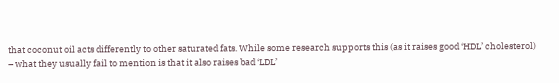that coconut oil acts differently to other saturated fats. While some research supports this (as it raises good ‘HDL’ cholesterol) – what they usually fail to mention is that it also raises bad ‘LDL’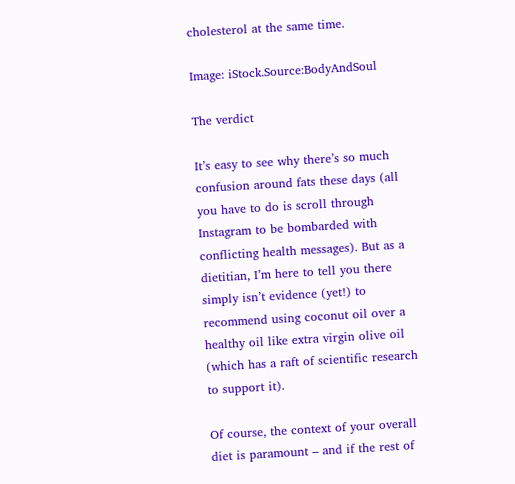cholesterol at the same time.

Image: iStock.Source:BodyAndSoul

The verdict

It’s easy to see why there’s so much confusion around fats these days (all you have to do is scroll through Instagram to be bombarded with conflicting health messages). But as a dietitian, I’m here to tell you there simply isn’t evidence (yet!) to recommend using coconut oil over a healthy oil like extra virgin olive oil (which has a raft of scientific research to support it).

Of course, the context of your overall diet is paramount – and if the rest of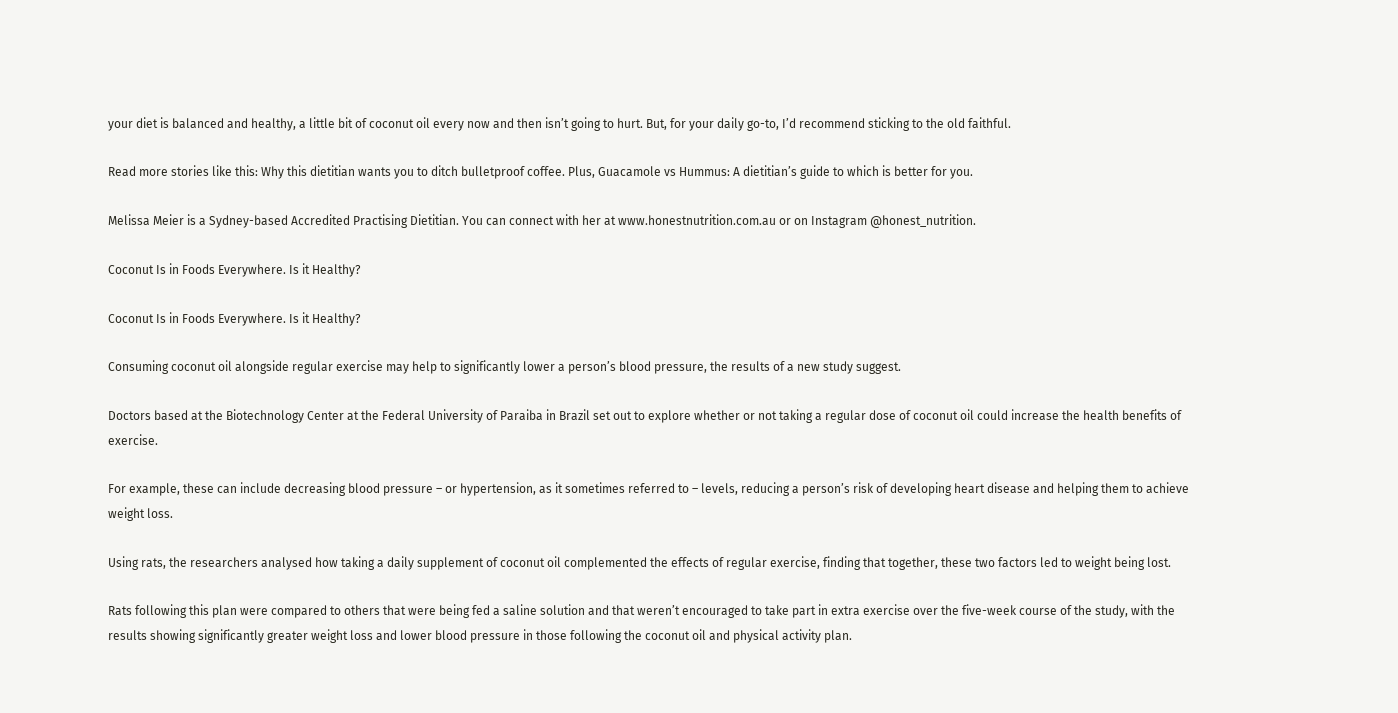your diet is balanced and healthy, a little bit of coconut oil every now and then isn’t going to hurt. But, for your daily go-to, I’d recommend sticking to the old faithful.

Read more stories like this: Why this dietitian wants you to ditch bulletproof coffee. Plus, Guacamole vs Hummus: A dietitian’s guide to which is better for you.

Melissa Meier is a Sydney-based Accredited Practising Dietitian. You can connect with her at www.honestnutrition.com.au or on Instagram @honest_nutrition.

Coconut Is in Foods Everywhere. Is it Healthy?

Coconut Is in Foods Everywhere. Is it Healthy?

Consuming coconut oil alongside regular exercise may help to significantly lower a person’s blood pressure, the results of a new study suggest.

Doctors based at the Biotechnology Center at the Federal University of Paraiba in Brazil set out to explore whether or not taking a regular dose of coconut oil could increase the health benefits of exercise.

For example, these can include decreasing blood pressure – or hypertension, as it sometimes referred to – levels, reducing a person’s risk of developing heart disease and helping them to achieve weight loss.

Using rats, the researchers analysed how taking a daily supplement of coconut oil complemented the effects of regular exercise, finding that together, these two factors led to weight being lost.

Rats following this plan were compared to others that were being fed a saline solution and that weren’t encouraged to take part in extra exercise over the five-week course of the study, with the results showing significantly greater weight loss and lower blood pressure in those following the coconut oil and physical activity plan.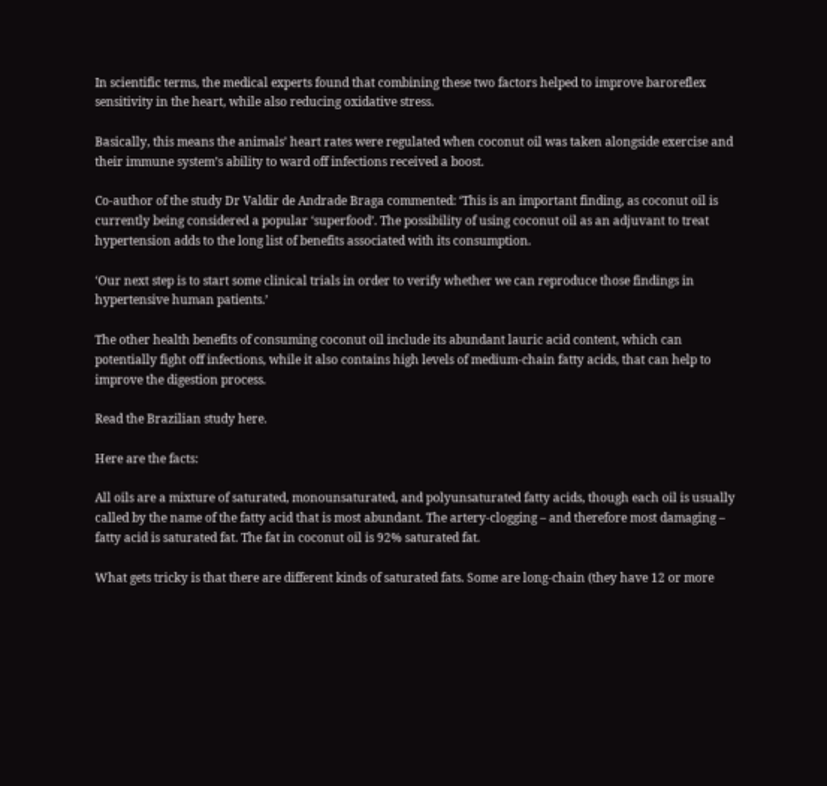In scientific terms, the medical experts found that combining these two factors helped to improve baroreflex sensitivity in the heart, while also reducing oxidative stress.

Basically, this means the animals’ heart rates were regulated when coconut oil was taken alongside exercise and their immune system’s ability to ward off infections received a boost.

Co-author of the study Dr Valdir de Andrade Braga commented: ‘This is an important finding, as coconut oil is currently being considered a popular ‘superfood’. The possibility of using coconut oil as an adjuvant to treat hypertension adds to the long list of benefits associated with its consumption.

‘Our next step is to start some clinical trials in order to verify whether we can reproduce those findings in hypertensive human patients.’

The other health benefits of consuming coconut oil include its abundant lauric acid content, which can potentially fight off infections, while it also contains high levels of medium-chain fatty acids, that can help to improve the digestion process.

Read the Brazilian study here.

Here are the facts:

All oils are a mixture of saturated, monounsaturated, and polyunsaturated fatty acids, though each oil is usually called by the name of the fatty acid that is most abundant. The artery-clogging – and therefore most damaging – fatty acid is saturated fat. The fat in coconut oil is 92% saturated fat.

What gets tricky is that there are different kinds of saturated fats. Some are long-chain (they have 12 or more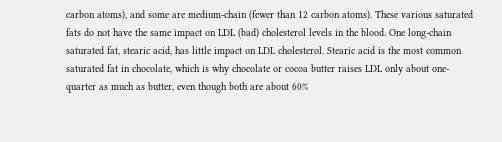carbon atoms), and some are medium-chain (fewer than 12 carbon atoms). These various saturated fats do not have the same impact on LDL (bad) cholesterol levels in the blood. One long-chain saturated fat, stearic acid, has little impact on LDL cholesterol. Stearic acid is the most common saturated fat in chocolate, which is why chocolate or cocoa butter raises LDL only about one-quarter as much as butter, even though both are about 60%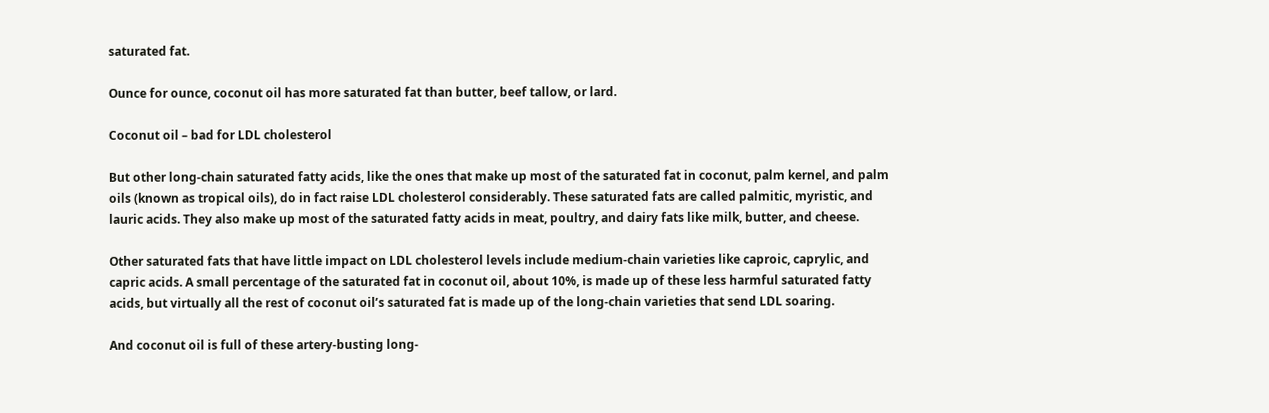saturated fat.

Ounce for ounce, coconut oil has more saturated fat than butter, beef tallow, or lard.

Coconut oil – bad for LDL cholesterol

But other long-chain saturated fatty acids, like the ones that make up most of the saturated fat in coconut, palm kernel, and palm oils (known as tropical oils), do in fact raise LDL cholesterol considerably. These saturated fats are called palmitic, myristic, and lauric acids. They also make up most of the saturated fatty acids in meat, poultry, and dairy fats like milk, butter, and cheese.

Other saturated fats that have little impact on LDL cholesterol levels include medium-chain varieties like caproic, caprylic, and capric acids. A small percentage of the saturated fat in coconut oil, about 10%, is made up of these less harmful saturated fatty acids, but virtually all the rest of coconut oil’s saturated fat is made up of the long-chain varieties that send LDL soaring.

And coconut oil is full of these artery-busting long-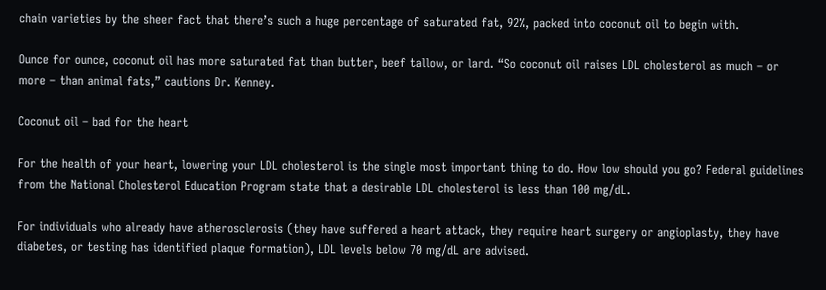chain varieties by the sheer fact that there’s such a huge percentage of saturated fat, 92%, packed into coconut oil to begin with.

Ounce for ounce, coconut oil has more saturated fat than butter, beef tallow, or lard. “So coconut oil raises LDL cholesterol as much – or more – than animal fats,” cautions Dr. Kenney.

Coconut oil – bad for the heart

For the health of your heart, lowering your LDL cholesterol is the single most important thing to do. How low should you go? Federal guidelines from the National Cholesterol Education Program state that a desirable LDL cholesterol is less than 100 mg/dL.

For individuals who already have atherosclerosis (they have suffered a heart attack, they require heart surgery or angioplasty, they have diabetes, or testing has identified plaque formation), LDL levels below 70 mg/dL are advised.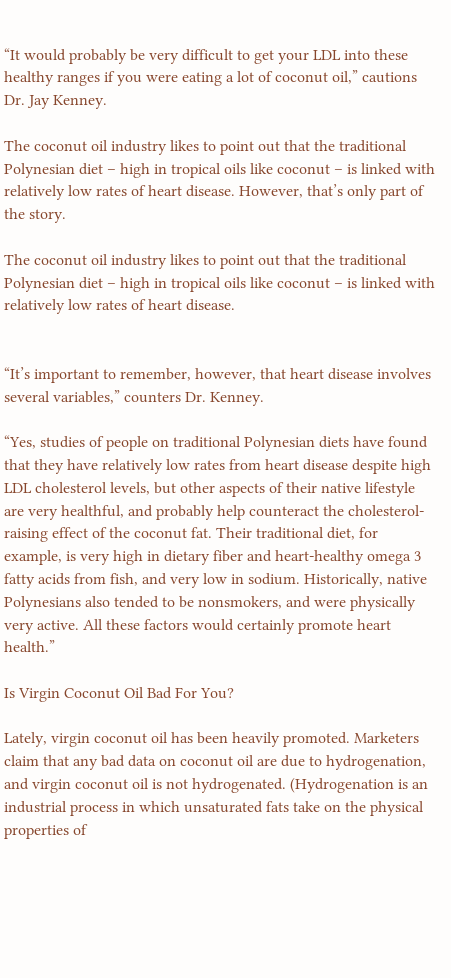“It would probably be very difficult to get your LDL into these healthy ranges if you were eating a lot of coconut oil,” cautions Dr. Jay Kenney.

The coconut oil industry likes to point out that the traditional Polynesian diet – high in tropical oils like coconut – is linked with relatively low rates of heart disease. However, that’s only part of the story.

The coconut oil industry likes to point out that the traditional Polynesian diet – high in tropical oils like coconut – is linked with relatively low rates of heart disease.


“It’s important to remember, however, that heart disease involves several variables,” counters Dr. Kenney.

“Yes, studies of people on traditional Polynesian diets have found that they have relatively low rates from heart disease despite high LDL cholesterol levels, but other aspects of their native lifestyle are very healthful, and probably help counteract the cholesterol-raising effect of the coconut fat. Their traditional diet, for example, is very high in dietary fiber and heart-healthy omega 3 fatty acids from fish, and very low in sodium. Historically, native Polynesians also tended to be nonsmokers, and were physically very active. All these factors would certainly promote heart health.”

Is Virgin Coconut Oil Bad For You?

Lately, virgin coconut oil has been heavily promoted. Marketers claim that any bad data on coconut oil are due to hydrogenation, and virgin coconut oil is not hydrogenated. (Hydrogenation is an industrial process in which unsaturated fats take on the physical properties of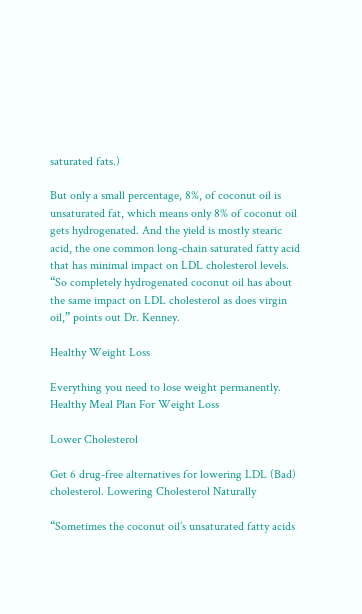saturated fats.)

But only a small percentage, 8%, of coconut oil is unsaturated fat, which means only 8% of coconut oil gets hydrogenated. And the yield is mostly stearic acid, the one common long-chain saturated fatty acid that has minimal impact on LDL cholesterol levels. “So completely hydrogenated coconut oil has about the same impact on LDL cholesterol as does virgin oil,” points out Dr. Kenney.

Healthy Weight Loss

Everything you need to lose weight permanently. Healthy Meal Plan For Weight Loss

Lower Cholesterol

Get 6 drug-free alternatives for lowering LDL (Bad) cholesterol. Lowering Cholesterol Naturally

“Sometimes the coconut oil’s unsaturated fatty acids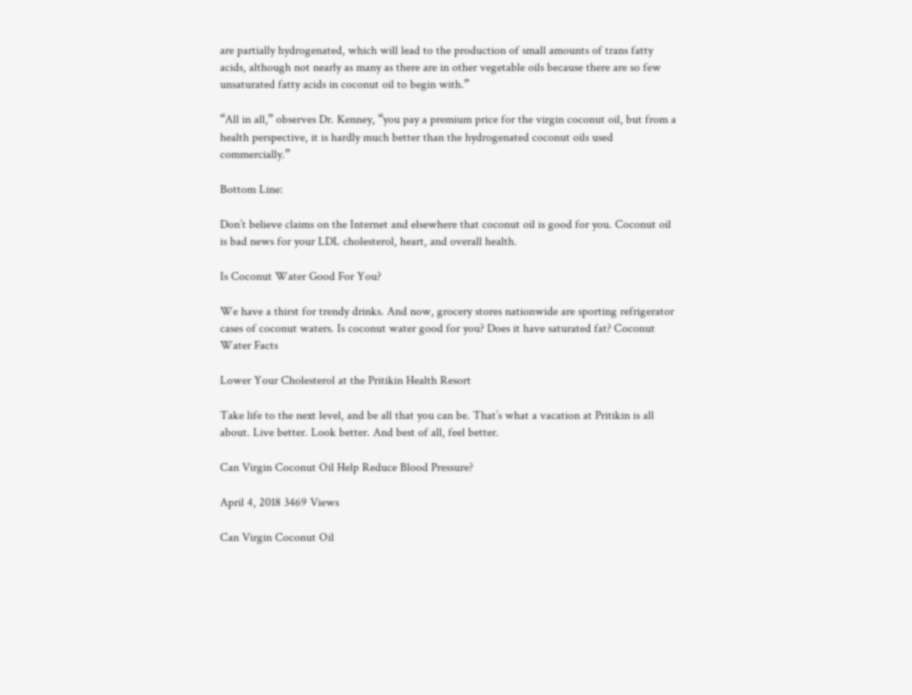are partially hydrogenated, which will lead to the production of small amounts of trans fatty acids, although not nearly as many as there are in other vegetable oils because there are so few unsaturated fatty acids in coconut oil to begin with.”

“All in all,” observes Dr. Kenney, “you pay a premium price for the virgin coconut oil, but from a health perspective, it is hardly much better than the hydrogenated coconut oils used commercially.”

Bottom Line:

Don’t believe claims on the Internet and elsewhere that coconut oil is good for you. Coconut oil is bad news for your LDL cholesterol, heart, and overall health.

Is Coconut Water Good For You?

We have a thirst for trendy drinks. And now, grocery stores nationwide are sporting refrigerator cases of coconut waters. Is coconut water good for you? Does it have saturated fat? Coconut Water Facts

Lower Your Cholesterol at the Pritikin Health Resort

Take life to the next level, and be all that you can be. That’s what a vacation at Pritikin is all about. Live better. Look better. And best of all, feel better.

Can Virgin Coconut Oil Help Reduce Blood Pressure?

April 4, 2018 3469 Views

Can Virgin Coconut Oil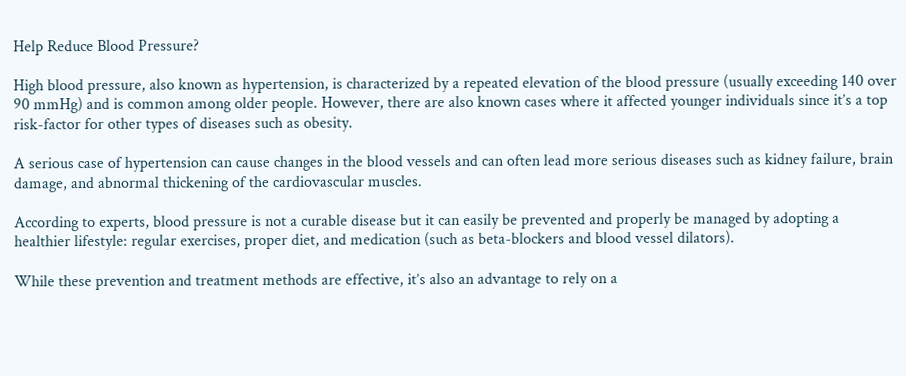Help Reduce Blood Pressure?

High blood pressure, also known as hypertension, is characterized by a repeated elevation of the blood pressure (usually exceeding 140 over 90 mmHg) and is common among older people. However, there are also known cases where it affected younger individuals since it’s a top risk-factor for other types of diseases such as obesity.

A serious case of hypertension can cause changes in the blood vessels and can often lead more serious diseases such as kidney failure, brain damage, and abnormal thickening of the cardiovascular muscles.

According to experts, blood pressure is not a curable disease but it can easily be prevented and properly be managed by adopting a healthier lifestyle: regular exercises, proper diet, and medication (such as beta-blockers and blood vessel dilators).

While these prevention and treatment methods are effective, it’s also an advantage to rely on a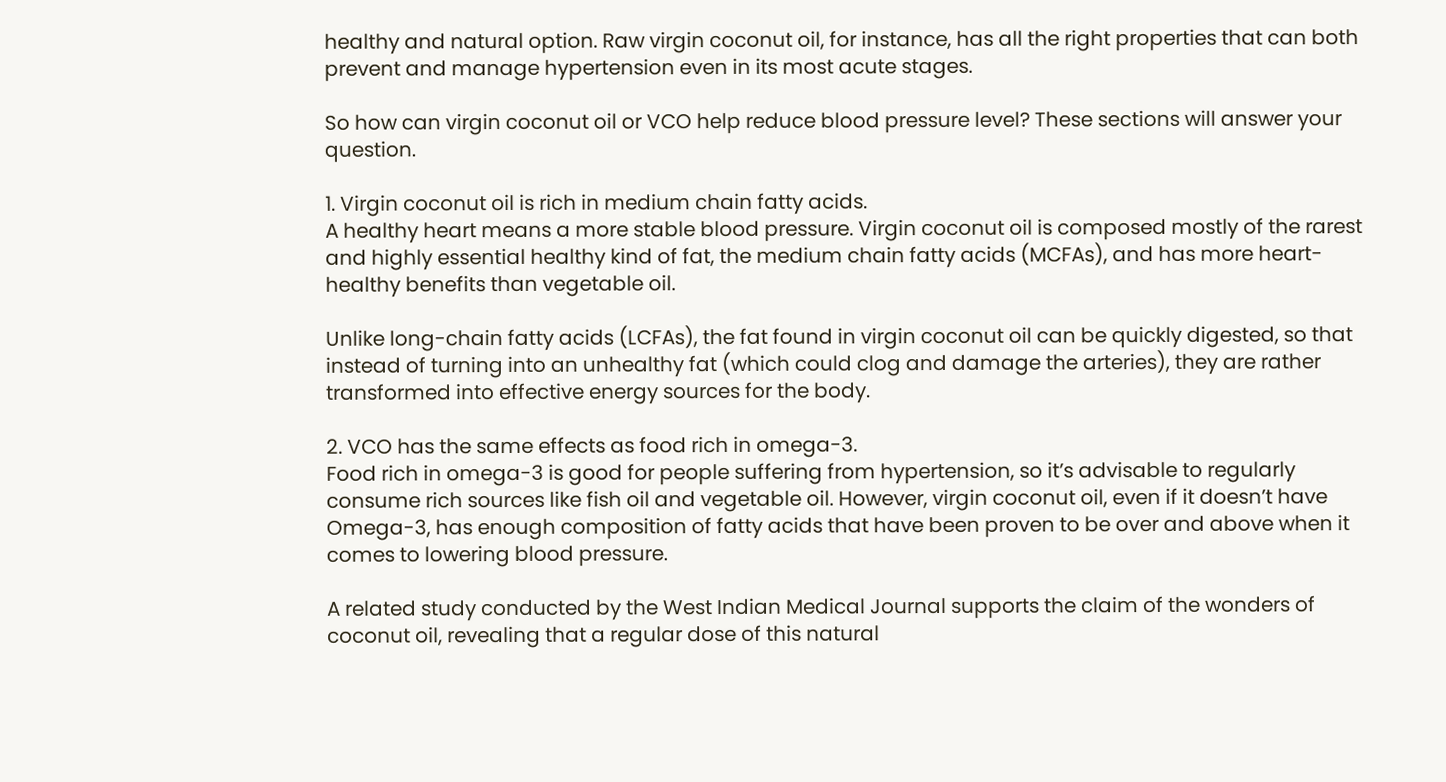healthy and natural option. Raw virgin coconut oil, for instance, has all the right properties that can both prevent and manage hypertension even in its most acute stages.

So how can virgin coconut oil or VCO help reduce blood pressure level? These sections will answer your question.

1. Virgin coconut oil is rich in medium chain fatty acids.
A healthy heart means a more stable blood pressure. Virgin coconut oil is composed mostly of the rarest and highly essential healthy kind of fat, the medium chain fatty acids (MCFAs), and has more heart-healthy benefits than vegetable oil.

Unlike long-chain fatty acids (LCFAs), the fat found in virgin coconut oil can be quickly digested, so that instead of turning into an unhealthy fat (which could clog and damage the arteries), they are rather transformed into effective energy sources for the body.

2. VCO has the same effects as food rich in omega-3.
Food rich in omega-3 is good for people suffering from hypertension, so it’s advisable to regularly consume rich sources like fish oil and vegetable oil. However, virgin coconut oil, even if it doesn’t have Omega-3, has enough composition of fatty acids that have been proven to be over and above when it comes to lowering blood pressure.

A related study conducted by the West Indian Medical Journal supports the claim of the wonders of coconut oil, revealing that a regular dose of this natural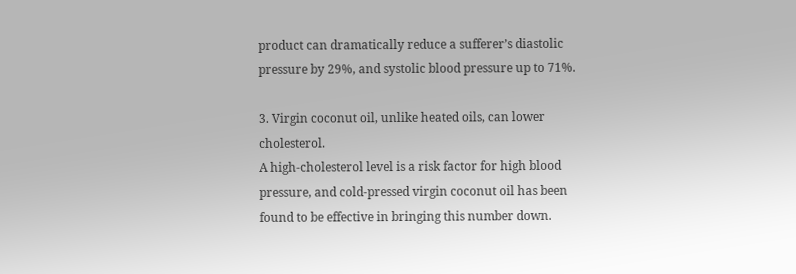product can dramatically reduce a sufferer’s diastolic pressure by 29%, and systolic blood pressure up to 71%.

3. Virgin coconut oil, unlike heated oils, can lower cholesterol.
A high-cholesterol level is a risk factor for high blood pressure, and cold-pressed virgin coconut oil has been found to be effective in bringing this number down.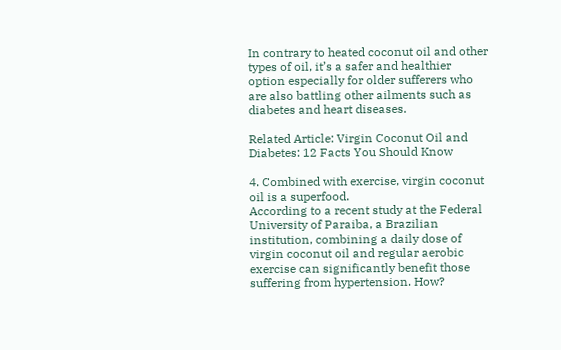In contrary to heated coconut oil and other types of oil, it’s a safer and healthier option especially for older sufferers who are also battling other ailments such as diabetes and heart diseases.

Related Article: Virgin Coconut Oil and Diabetes: 12 Facts You Should Know

4. Combined with exercise, virgin coconut oil is a superfood.
According to a recent study at the Federal University of Paraiba, a Brazilian institution, combining a daily dose of virgin coconut oil and regular aerobic exercise can significantly benefit those suffering from hypertension. How?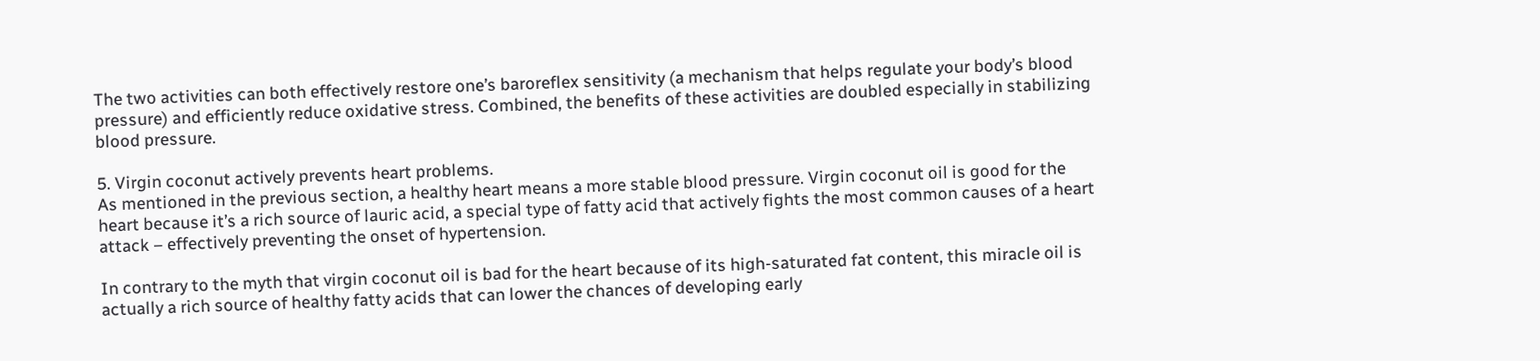The two activities can both effectively restore one’s baroreflex sensitivity (a mechanism that helps regulate your body’s blood pressure) and efficiently reduce oxidative stress. Combined, the benefits of these activities are doubled especially in stabilizing blood pressure.

5. Virgin coconut actively prevents heart problems.
As mentioned in the previous section, a healthy heart means a more stable blood pressure. Virgin coconut oil is good for the heart because it’s a rich source of lauric acid, a special type of fatty acid that actively fights the most common causes of a heart attack – effectively preventing the onset of hypertension.

In contrary to the myth that virgin coconut oil is bad for the heart because of its high-saturated fat content, this miracle oil is actually a rich source of healthy fatty acids that can lower the chances of developing early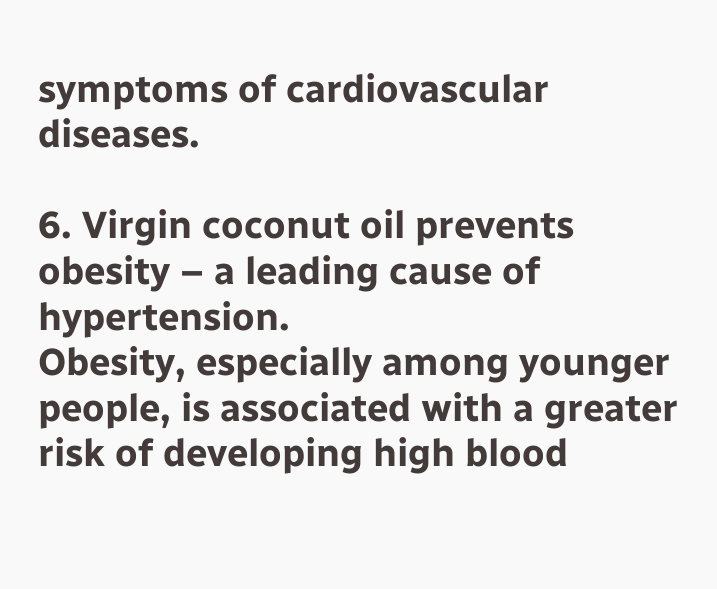symptoms of cardiovascular diseases.

6. Virgin coconut oil prevents obesity – a leading cause of hypertension.
Obesity, especially among younger people, is associated with a greater risk of developing high blood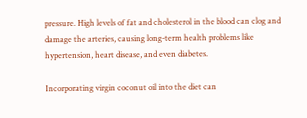pressure. High levels of fat and cholesterol in the blood can clog and damage the arteries, causing long-term health problems like hypertension, heart disease, and even diabetes.

Incorporating virgin coconut oil into the diet can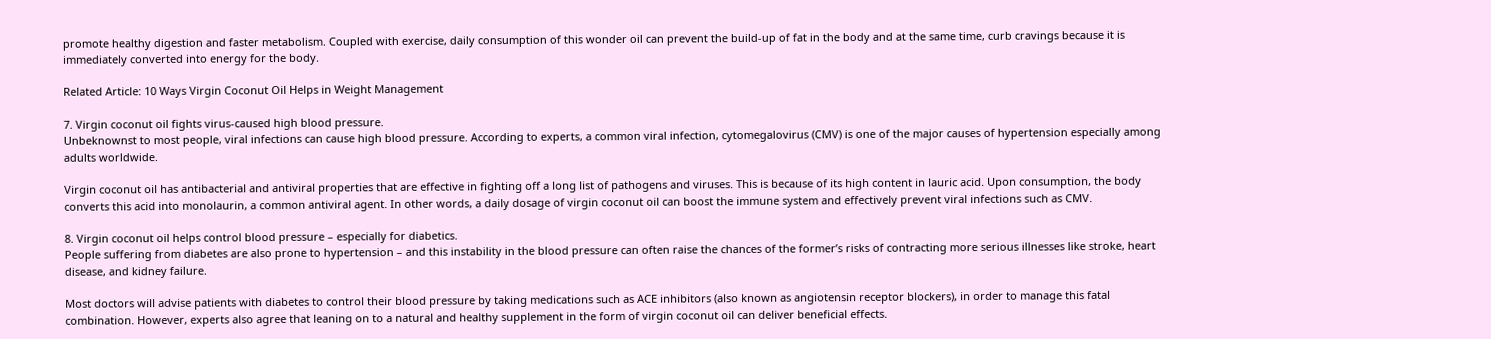promote healthy digestion and faster metabolism. Coupled with exercise, daily consumption of this wonder oil can prevent the build-up of fat in the body and at the same time, curb cravings because it is immediately converted into energy for the body.

Related Article: 10 Ways Virgin Coconut Oil Helps in Weight Management

7. Virgin coconut oil fights virus-caused high blood pressure.
Unbeknownst to most people, viral infections can cause high blood pressure. According to experts, a common viral infection, cytomegalovirus (CMV) is one of the major causes of hypertension especially among adults worldwide.

Virgin coconut oil has antibacterial and antiviral properties that are effective in fighting off a long list of pathogens and viruses. This is because of its high content in lauric acid. Upon consumption, the body converts this acid into monolaurin, a common antiviral agent. In other words, a daily dosage of virgin coconut oil can boost the immune system and effectively prevent viral infections such as CMV.

8. Virgin coconut oil helps control blood pressure – especially for diabetics.
People suffering from diabetes are also prone to hypertension – and this instability in the blood pressure can often raise the chances of the former’s risks of contracting more serious illnesses like stroke, heart disease, and kidney failure.

Most doctors will advise patients with diabetes to control their blood pressure by taking medications such as ACE inhibitors (also known as angiotensin receptor blockers), in order to manage this fatal combination. However, experts also agree that leaning on to a natural and healthy supplement in the form of virgin coconut oil can deliver beneficial effects.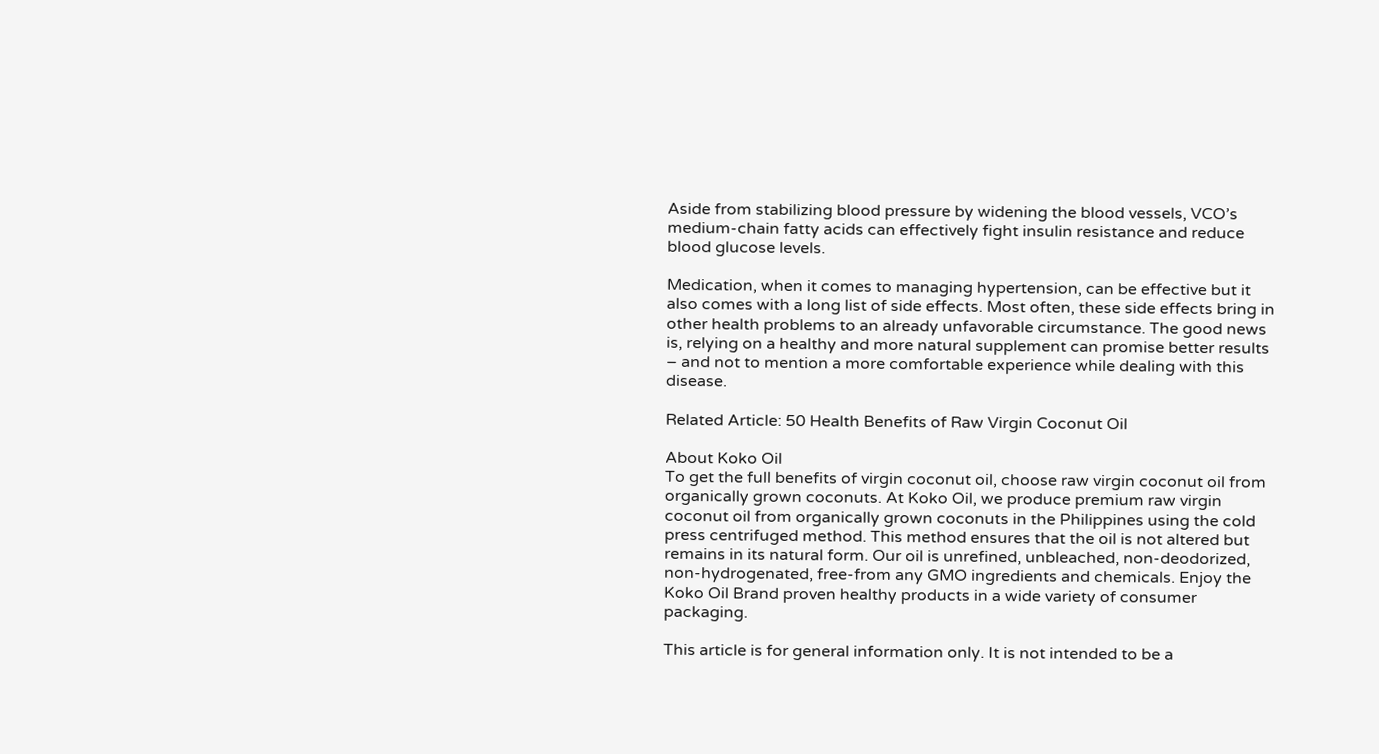Aside from stabilizing blood pressure by widening the blood vessels, VCO’s medium-chain fatty acids can effectively fight insulin resistance and reduce blood glucose levels.

Medication, when it comes to managing hypertension, can be effective but it also comes with a long list of side effects. Most often, these side effects bring in other health problems to an already unfavorable circumstance. The good news is, relying on a healthy and more natural supplement can promise better results – and not to mention a more comfortable experience while dealing with this disease.

Related Article: 50 Health Benefits of Raw Virgin Coconut Oil

About Koko Oil
To get the full benefits of virgin coconut oil, choose raw virgin coconut oil from organically grown coconuts. At Koko Oil, we produce premium raw virgin coconut oil from organically grown coconuts in the Philippines using the cold press centrifuged method. This method ensures that the oil is not altered but remains in its natural form. Our oil is unrefined, unbleached, non-deodorized, non-hydrogenated, free-from any GMO ingredients and chemicals. Enjoy the Koko Oil Brand proven healthy products in a wide variety of consumer packaging.

This article is for general information only. It is not intended to be a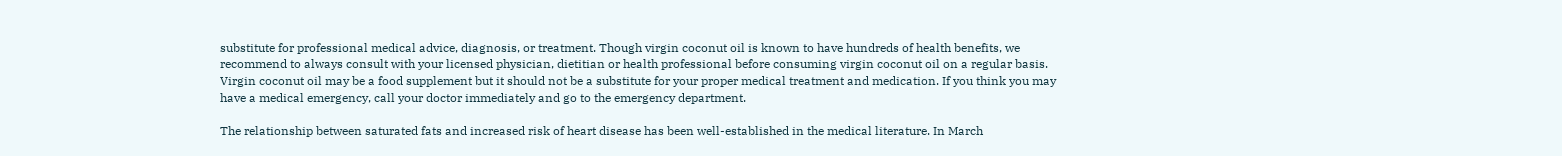substitute for professional medical advice, diagnosis, or treatment. Though virgin coconut oil is known to have hundreds of health benefits, we recommend to always consult with your licensed physician, dietitian or health professional before consuming virgin coconut oil on a regular basis. Virgin coconut oil may be a food supplement but it should not be a substitute for your proper medical treatment and medication. If you think you may have a medical emergency, call your doctor immediately and go to the emergency department.

The relationship between saturated fats and increased risk of heart disease has been well-established in the medical literature. In March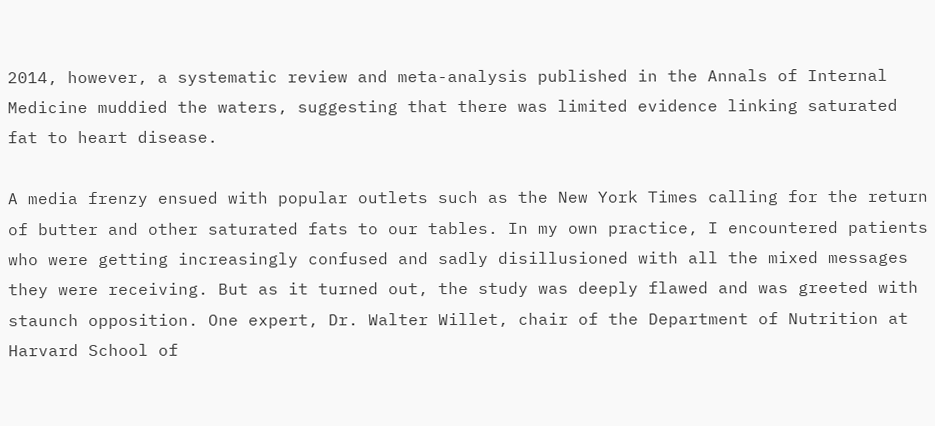2014, however, a systematic review and meta-analysis published in the Annals of Internal Medicine muddied the waters, suggesting that there was limited evidence linking saturated fat to heart disease.

A media frenzy ensued with popular outlets such as the New York Times calling for the return of butter and other saturated fats to our tables. In my own practice, I encountered patients who were getting increasingly confused and sadly disillusioned with all the mixed messages they were receiving. But as it turned out, the study was deeply flawed and was greeted with staunch opposition. One expert, Dr. Walter Willet, chair of the Department of Nutrition at Harvard School of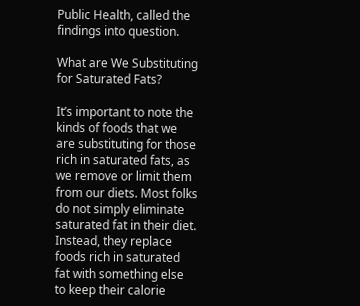Public Health, called the findings into question.

What are We Substituting for Saturated Fats?

It’s important to note the kinds of foods that we are substituting for those rich in saturated fats, as we remove or limit them from our diets. Most folks do not simply eliminate saturated fat in their diet. Instead, they replace foods rich in saturated fat with something else to keep their calorie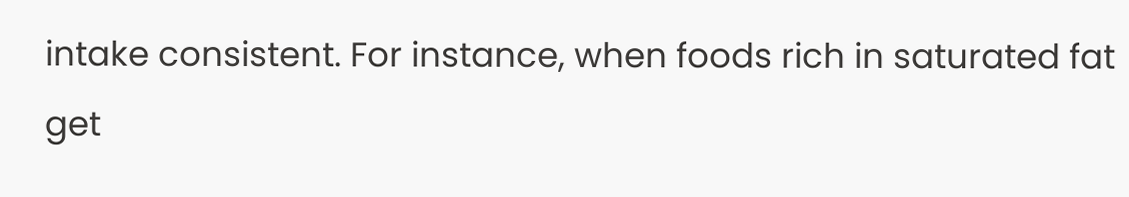intake consistent. For instance, when foods rich in saturated fat get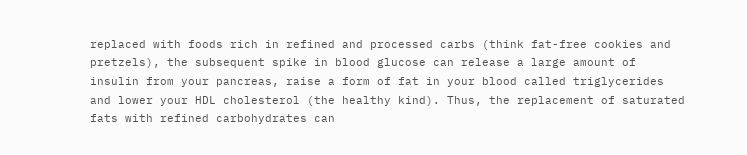replaced with foods rich in refined and processed carbs (think fat-free cookies and pretzels), the subsequent spike in blood glucose can release a large amount of insulin from your pancreas, raise a form of fat in your blood called triglycerides and lower your HDL cholesterol (the healthy kind). Thus, the replacement of saturated fats with refined carbohydrates can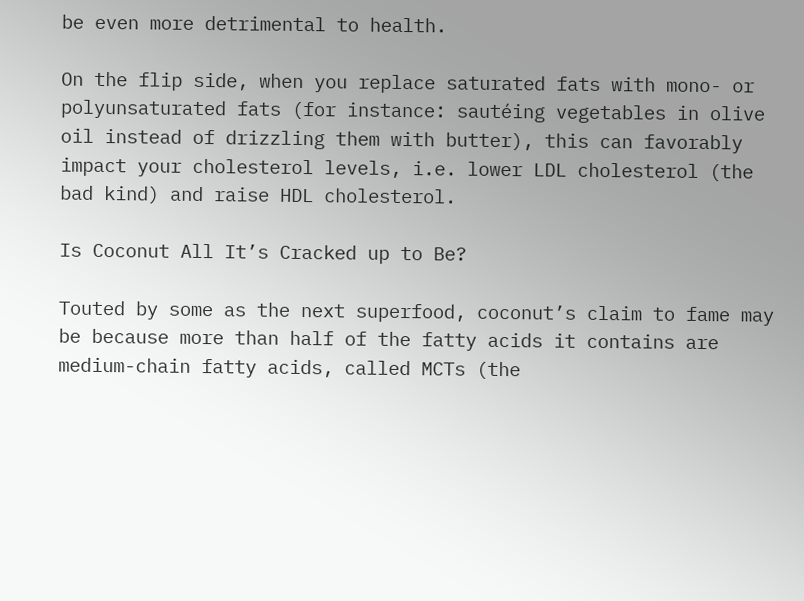be even more detrimental to health.

On the flip side, when you replace saturated fats with mono- or polyunsaturated fats (for instance: sautéing vegetables in olive oil instead of drizzling them with butter), this can favorably impact your cholesterol levels, i.e. lower LDL cholesterol (the bad kind) and raise HDL cholesterol.

Is Coconut All It’s Cracked up to Be?

Touted by some as the next superfood, coconut’s claim to fame may be because more than half of the fatty acids it contains are medium-chain fatty acids, called MCTs (the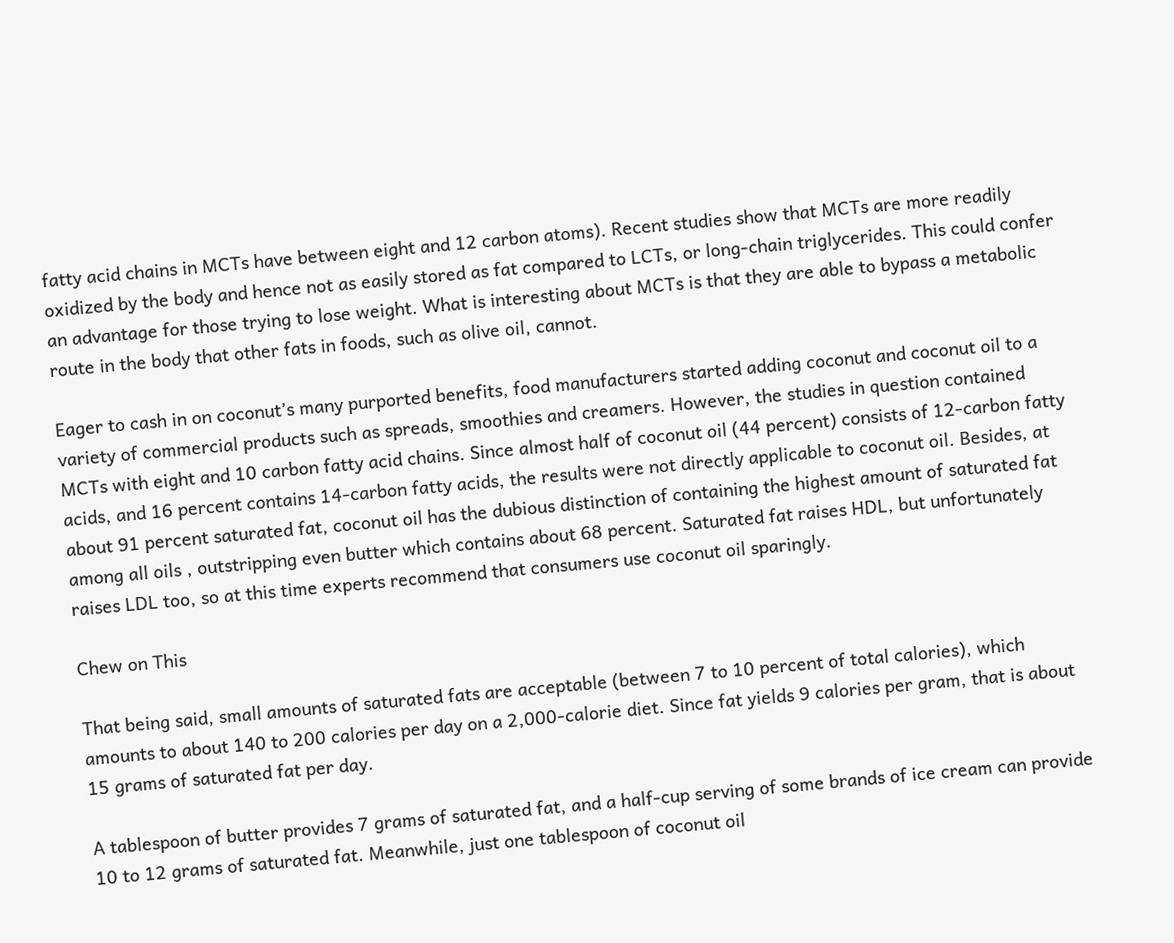fatty acid chains in MCTs have between eight and 12 carbon atoms). Recent studies show that MCTs are more readily oxidized by the body and hence not as easily stored as fat compared to LCTs, or long-chain triglycerides. This could confer an advantage for those trying to lose weight. What is interesting about MCTs is that they are able to bypass a metabolic route in the body that other fats in foods, such as olive oil, cannot.

Eager to cash in on coconut’s many purported benefits, food manufacturers started adding coconut and coconut oil to a variety of commercial products such as spreads, smoothies and creamers. However, the studies in question contained MCTs with eight and 10 carbon fatty acid chains. Since almost half of coconut oil (44 percent) consists of 12-carbon fatty acids, and 16 percent contains 14-carbon fatty acids, the results were not directly applicable to coconut oil. Besides, at about 91 percent saturated fat, coconut oil has the dubious distinction of containing the highest amount of saturated fat among all oils , outstripping even butter which contains about 68 percent. Saturated fat raises HDL, but unfortunately raises LDL too, so at this time experts recommend that consumers use coconut oil sparingly.

Chew on This

That being said, small amounts of saturated fats are acceptable (between 7 to 10 percent of total calories), which amounts to about 140 to 200 calories per day on a 2,000-calorie diet. Since fat yields 9 calories per gram, that is about 15 grams of saturated fat per day.

A tablespoon of butter provides 7 grams of saturated fat, and a half-cup serving of some brands of ice cream can provide 10 to 12 grams of saturated fat. Meanwhile, just one tablespoon of coconut oil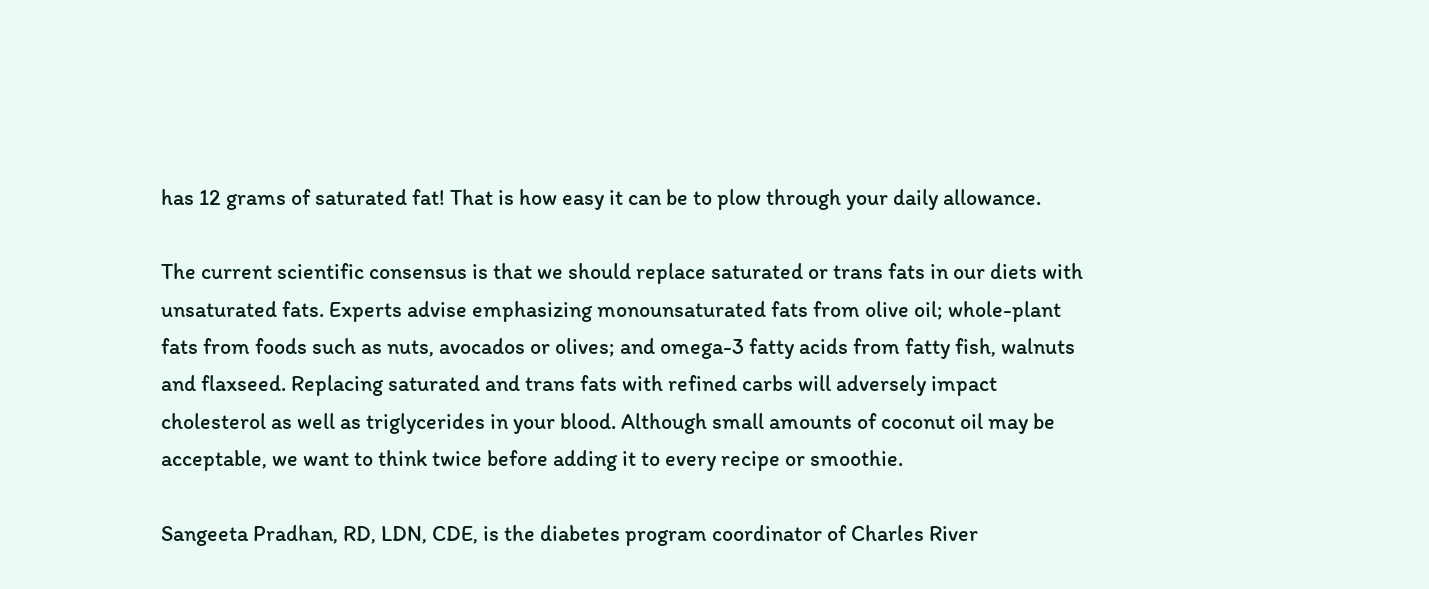has 12 grams of saturated fat! That is how easy it can be to plow through your daily allowance.

The current scientific consensus is that we should replace saturated or trans fats in our diets with unsaturated fats. Experts advise emphasizing monounsaturated fats from olive oil; whole-plant fats from foods such as nuts, avocados or olives; and omega-3 fatty acids from fatty fish, walnuts and flaxseed. Replacing saturated and trans fats with refined carbs will adversely impact cholesterol as well as triglycerides in your blood. Although small amounts of coconut oil may be acceptable, we want to think twice before adding it to every recipe or smoothie.

Sangeeta Pradhan, RD, LDN, CDE, is the diabetes program coordinator of Charles River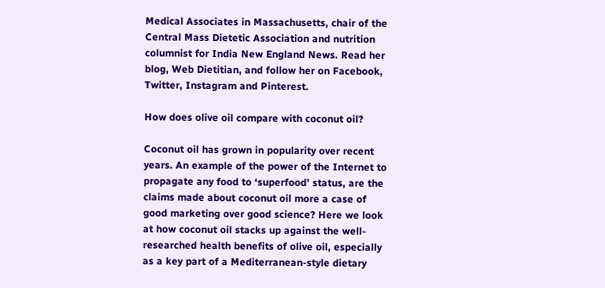Medical Associates in Massachusetts, chair of the Central Mass Dietetic Association and nutrition columnist for India New England News. Read her blog, Web Dietitian, and follow her on Facebook, Twitter, Instagram and Pinterest.

How does olive oil compare with coconut oil?

Coconut oil has grown in popularity over recent years. An example of the power of the Internet to propagate any food to ‘superfood’ status, are the claims made about coconut oil more a case of good marketing over good science? Here we look at how coconut oil stacks up against the well-researched health benefits of olive oil, especially as a key part of a Mediterranean-style dietary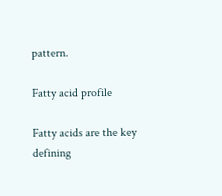pattern.

Fatty acid profile

Fatty acids are the key defining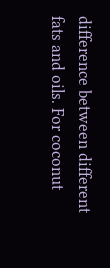difference between different fats and oils. For coconut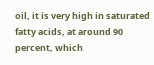oil, it is very high in saturated fatty acids, at around 90 percent, which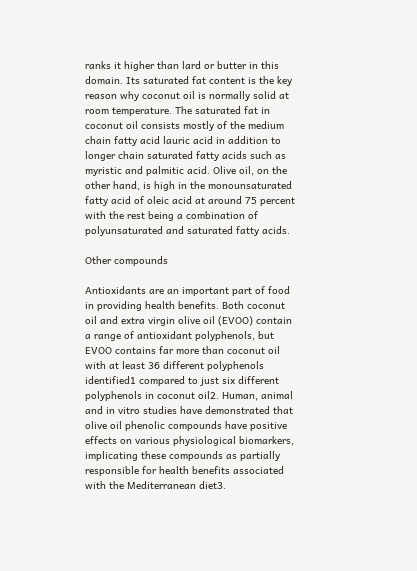ranks it higher than lard or butter in this domain. Its saturated fat content is the key reason why coconut oil is normally solid at room temperature. The saturated fat in coconut oil consists mostly of the medium chain fatty acid lauric acid in addition to longer chain saturated fatty acids such as myristic and palmitic acid. Olive oil, on the other hand, is high in the monounsaturated fatty acid of oleic acid at around 75 percent with the rest being a combination of polyunsaturated and saturated fatty acids.

Other compounds

Antioxidants are an important part of food in providing health benefits. Both coconut oil and extra virgin olive oil (EVOO) contain a range of antioxidant polyphenols, but EVOO contains far more than coconut oil with at least 36 different polyphenols identified1 compared to just six different polyphenols in coconut oil2. Human, animal and in vitro studies have demonstrated that olive oil phenolic compounds have positive effects on various physiological biomarkers, implicating these compounds as partially responsible for health benefits associated with the Mediterranean diet3.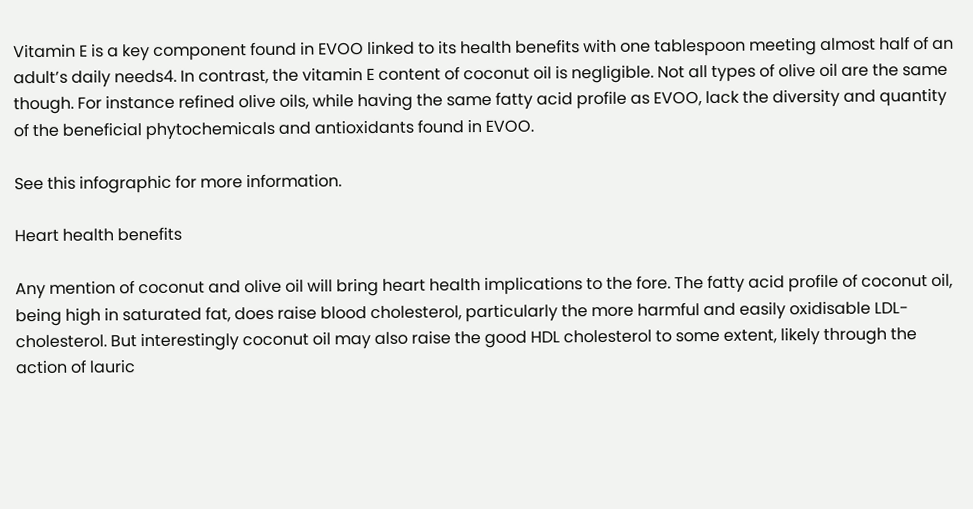Vitamin E is a key component found in EVOO linked to its health benefits with one tablespoon meeting almost half of an adult’s daily needs4. In contrast, the vitamin E content of coconut oil is negligible. Not all types of olive oil are the same though. For instance refined olive oils, while having the same fatty acid profile as EVOO, lack the diversity and quantity of the beneficial phytochemicals and antioxidants found in EVOO.

See this infographic for more information.

Heart health benefits

Any mention of coconut and olive oil will bring heart health implications to the fore. The fatty acid profile of coconut oil, being high in saturated fat, does raise blood cholesterol, particularly the more harmful and easily oxidisable LDL-cholesterol. But interestingly coconut oil may also raise the good HDL cholesterol to some extent, likely through the action of lauric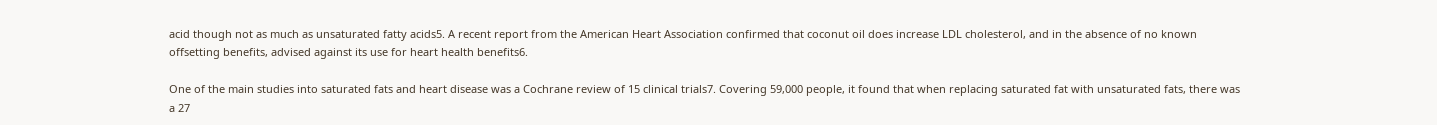acid though not as much as unsaturated fatty acids5. A recent report from the American Heart Association confirmed that coconut oil does increase LDL cholesterol, and in the absence of no known offsetting benefits, advised against its use for heart health benefits6.

One of the main studies into saturated fats and heart disease was a Cochrane review of 15 clinical trials7. Covering 59,000 people, it found that when replacing saturated fat with unsaturated fats, there was a 27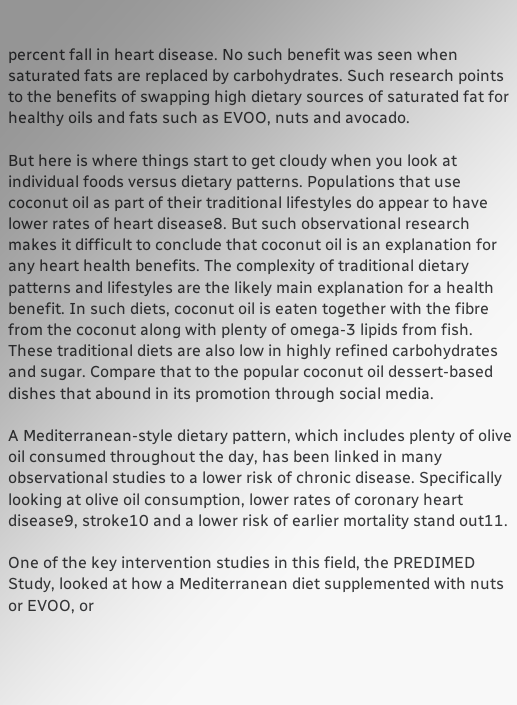percent fall in heart disease. No such benefit was seen when saturated fats are replaced by carbohydrates. Such research points to the benefits of swapping high dietary sources of saturated fat for healthy oils and fats such as EVOO, nuts and avocado.

But here is where things start to get cloudy when you look at individual foods versus dietary patterns. Populations that use coconut oil as part of their traditional lifestyles do appear to have lower rates of heart disease8. But such observational research makes it difficult to conclude that coconut oil is an explanation for any heart health benefits. The complexity of traditional dietary patterns and lifestyles are the likely main explanation for a health benefit. In such diets, coconut oil is eaten together with the fibre from the coconut along with plenty of omega-3 lipids from fish. These traditional diets are also low in highly refined carbohydrates and sugar. Compare that to the popular coconut oil dessert-based dishes that abound in its promotion through social media.

A Mediterranean-style dietary pattern, which includes plenty of olive oil consumed throughout the day, has been linked in many observational studies to a lower risk of chronic disease. Specifically looking at olive oil consumption, lower rates of coronary heart disease9, stroke10 and a lower risk of earlier mortality stand out11.

One of the key intervention studies in this field, the PREDIMED Study, looked at how a Mediterranean diet supplemented with nuts or EVOO, or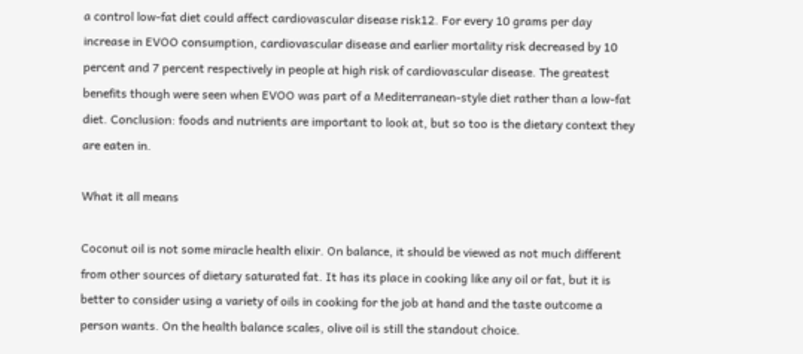a control low-fat diet could affect cardiovascular disease risk12. For every 10 grams per day increase in EVOO consumption, cardiovascular disease and earlier mortality risk decreased by 10 percent and 7 percent respectively in people at high risk of cardiovascular disease. The greatest benefits though were seen when EVOO was part of a Mediterranean-style diet rather than a low-fat diet. Conclusion: foods and nutrients are important to look at, but so too is the dietary context they are eaten in.

What it all means

Coconut oil is not some miracle health elixir. On balance, it should be viewed as not much different from other sources of dietary saturated fat. It has its place in cooking like any oil or fat, but it is better to consider using a variety of oils in cooking for the job at hand and the taste outcome a person wants. On the health balance scales, olive oil is still the standout choice.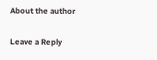About the author

Leave a Reply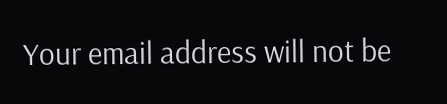Your email address will not be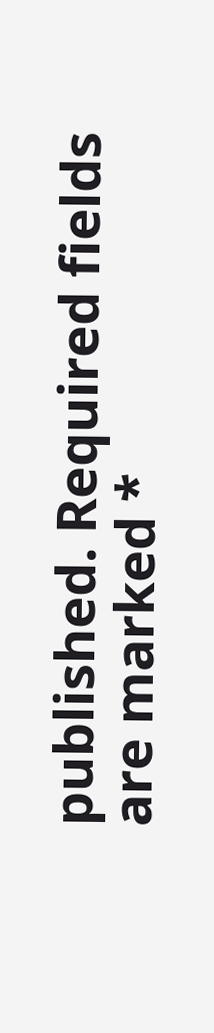published. Required fields are marked *